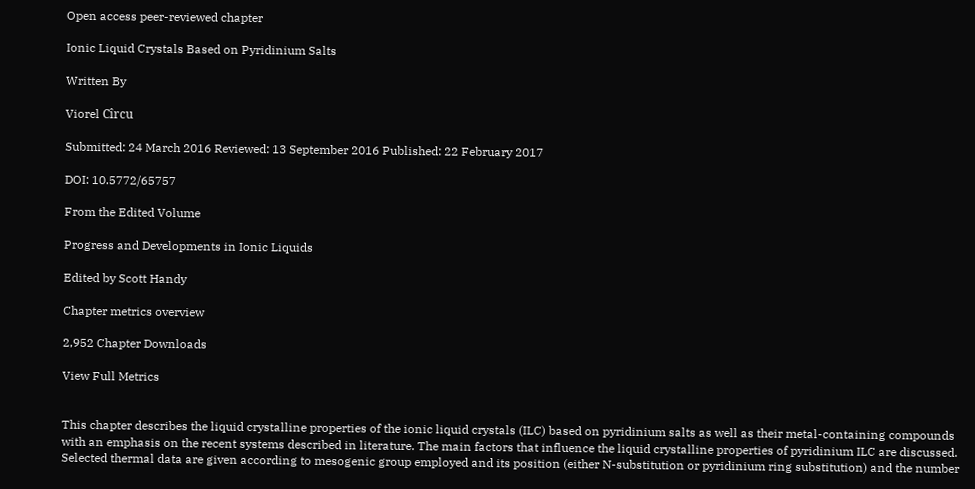Open access peer-reviewed chapter

Ionic Liquid Crystals Based on Pyridinium Salts

Written By

Viorel Cîrcu

Submitted: 24 March 2016 Reviewed: 13 September 2016 Published: 22 February 2017

DOI: 10.5772/65757

From the Edited Volume

Progress and Developments in Ionic Liquids

Edited by Scott Handy

Chapter metrics overview

2,952 Chapter Downloads

View Full Metrics


This chapter describes the liquid crystalline properties of the ionic liquid crystals (ILC) based on pyridinium salts as well as their metal-containing compounds with an emphasis on the recent systems described in literature. The main factors that influence the liquid crystalline properties of pyridinium ILC are discussed. Selected thermal data are given according to mesogenic group employed and its position (either N-substitution or pyridinium ring substitution) and the number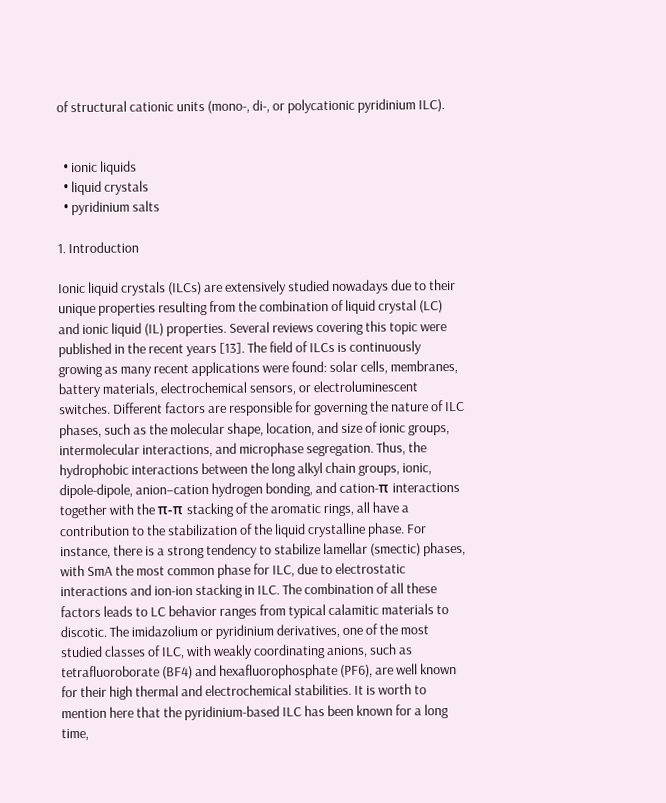of structural cationic units (mono-, di-, or polycationic pyridinium ILC).


  • ionic liquids
  • liquid crystals
  • pyridinium salts

1. Introduction

Ionic liquid crystals (ILCs) are extensively studied nowadays due to their unique properties resulting from the combination of liquid crystal (LC) and ionic liquid (IL) properties. Several reviews covering this topic were published in the recent years [13]. The field of ILCs is continuously growing as many recent applications were found: solar cells, membranes, battery materials, electrochemical sensors, or electroluminescent switches. Different factors are responsible for governing the nature of ILC phases, such as the molecular shape, location, and size of ionic groups, intermolecular interactions, and microphase segregation. Thus, the hydrophobic interactions between the long alkyl chain groups, ionic, dipole-dipole, anion–cation hydrogen bonding, and cation-π interactions together with the π-π stacking of the aromatic rings, all have a contribution to the stabilization of the liquid crystalline phase. For instance, there is a strong tendency to stabilize lamellar (smectic) phases, with SmA the most common phase for ILC, due to electrostatic interactions and ion-ion stacking in ILC. The combination of all these factors leads to LC behavior ranges from typical calamitic materials to discotic. The imidazolium or pyridinium derivatives, one of the most studied classes of ILC, with weakly coordinating anions, such as tetrafluoroborate (BF4) and hexafluorophosphate (PF6), are well known for their high thermal and electrochemical stabilities. It is worth to mention here that the pyridinium-based ILC has been known for a long time,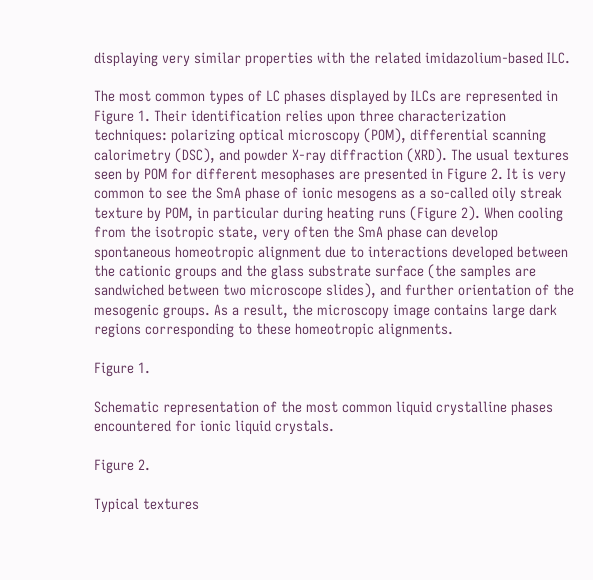displaying very similar properties with the related imidazolium-based ILC.

The most common types of LC phases displayed by ILCs are represented in Figure 1. Their identification relies upon three characterization techniques: polarizing optical microscopy (POM), differential scanning calorimetry (DSC), and powder X-ray diffraction (XRD). The usual textures seen by POM for different mesophases are presented in Figure 2. It is very common to see the SmA phase of ionic mesogens as a so-called oily streak texture by POM, in particular during heating runs (Figure 2). When cooling from the isotropic state, very often the SmA phase can develop spontaneous homeotropic alignment due to interactions developed between the cationic groups and the glass substrate surface (the samples are sandwiched between two microscope slides), and further orientation of the mesogenic groups. As a result, the microscopy image contains large dark regions corresponding to these homeotropic alignments.

Figure 1.

Schematic representation of the most common liquid crystalline phases encountered for ionic liquid crystals.

Figure 2.

Typical textures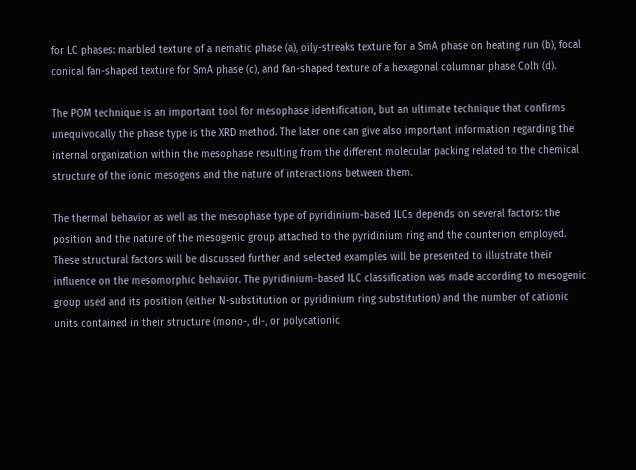for LC phases: marbled texture of a nematic phase (a), oily-streaks texture for a SmA phase on heating run (b), focal conical fan-shaped texture for SmA phase (c), and fan-shaped texture of a hexagonal columnar phase Colh (d).

The POM technique is an important tool for mesophase identification, but an ultimate technique that confirms unequivocally the phase type is the XRD method. The later one can give also important information regarding the internal organization within the mesophase resulting from the different molecular packing related to the chemical structure of the ionic mesogens and the nature of interactions between them.

The thermal behavior as well as the mesophase type of pyridinium-based ILCs depends on several factors: the position and the nature of the mesogenic group attached to the pyridinium ring and the counterion employed. These structural factors will be discussed further and selected examples will be presented to illustrate their influence on the mesomorphic behavior. The pyridinium-based ILC classification was made according to mesogenic group used and its position (either N-substitution or pyridinium ring substitution) and the number of cationic units contained in their structure (mono-, di-, or polycationic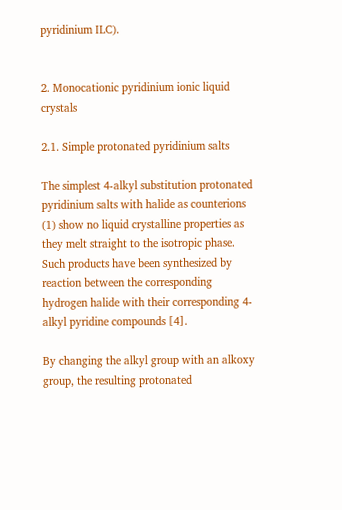pyridinium ILC).


2. Monocationic pyridinium ionic liquid crystals

2.1. Simple protonated pyridinium salts

The simplest 4-alkyl substitution protonated pyridinium salts with halide as counterions (1) show no liquid crystalline properties as they melt straight to the isotropic phase. Such products have been synthesized by reaction between the corresponding hydrogen halide with their corresponding 4-alkyl pyridine compounds [4].

By changing the alkyl group with an alkoxy group, the resulting protonated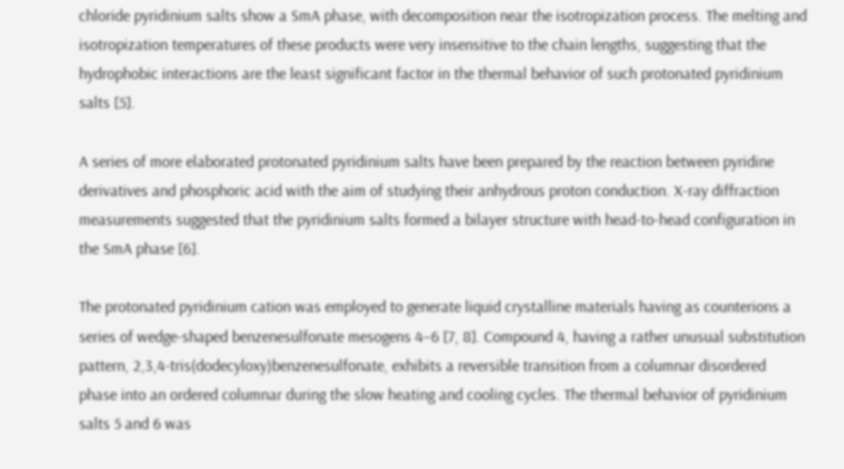chloride pyridinium salts show a SmA phase, with decomposition near the isotropization process. The melting and isotropization temperatures of these products were very insensitive to the chain lengths, suggesting that the hydrophobic interactions are the least significant factor in the thermal behavior of such protonated pyridinium salts [5].

A series of more elaborated protonated pyridinium salts have been prepared by the reaction between pyridine derivatives and phosphoric acid with the aim of studying their anhydrous proton conduction. X-ray diffraction measurements suggested that the pyridinium salts formed a bilayer structure with head-to-head configuration in the SmA phase [6].

The protonated pyridinium cation was employed to generate liquid crystalline materials having as counterions a series of wedge-shaped benzenesulfonate mesogens 4–6 [7, 8]. Compound 4, having a rather unusual substitution pattern, 2,3,4-tris(dodecyloxy)benzenesulfonate, exhibits a reversible transition from a columnar disordered phase into an ordered columnar during the slow heating and cooling cycles. The thermal behavior of pyridinium salts 5 and 6 was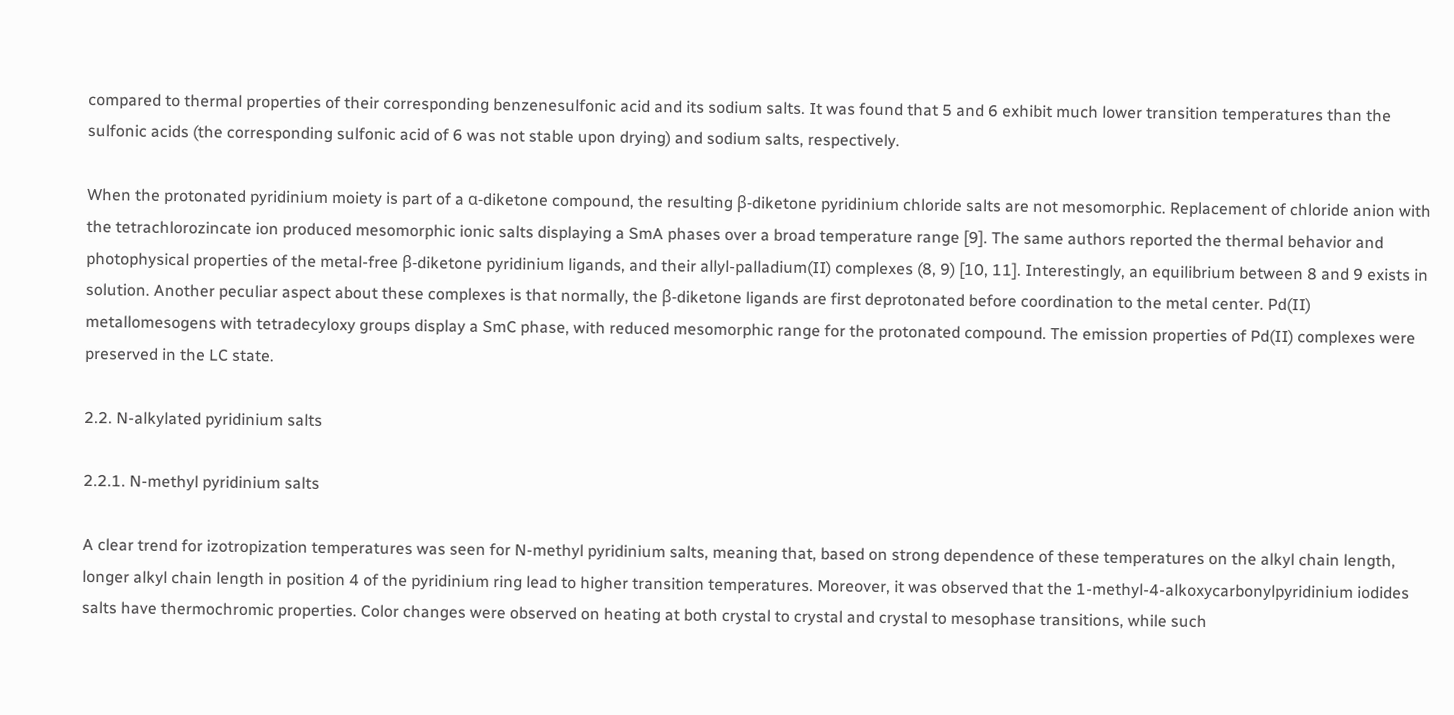compared to thermal properties of their corresponding benzenesulfonic acid and its sodium salts. It was found that 5 and 6 exhibit much lower transition temperatures than the sulfonic acids (the corresponding sulfonic acid of 6 was not stable upon drying) and sodium salts, respectively.

When the protonated pyridinium moiety is part of a α-diketone compound, the resulting β-diketone pyridinium chloride salts are not mesomorphic. Replacement of chloride anion with the tetrachlorozincate ion produced mesomorphic ionic salts displaying a SmA phases over a broad temperature range [9]. The same authors reported the thermal behavior and photophysical properties of the metal-free β-diketone pyridinium ligands, and their allyl-palladium(II) complexes (8, 9) [10, 11]. Interestingly, an equilibrium between 8 and 9 exists in solution. Another peculiar aspect about these complexes is that normally, the β-diketone ligands are first deprotonated before coordination to the metal center. Pd(II) metallomesogens with tetradecyloxy groups display a SmC phase, with reduced mesomorphic range for the protonated compound. The emission properties of Pd(II) complexes were preserved in the LC state.

2.2. N-alkylated pyridinium salts

2.2.1. N-methyl pyridinium salts

A clear trend for izotropization temperatures was seen for N-methyl pyridinium salts, meaning that, based on strong dependence of these temperatures on the alkyl chain length, longer alkyl chain length in position 4 of the pyridinium ring lead to higher transition temperatures. Moreover, it was observed that the 1-methyl-4-alkoxycarbonylpyridinium iodides salts have thermochromic properties. Color changes were observed on heating at both crystal to crystal and crystal to mesophase transitions, while such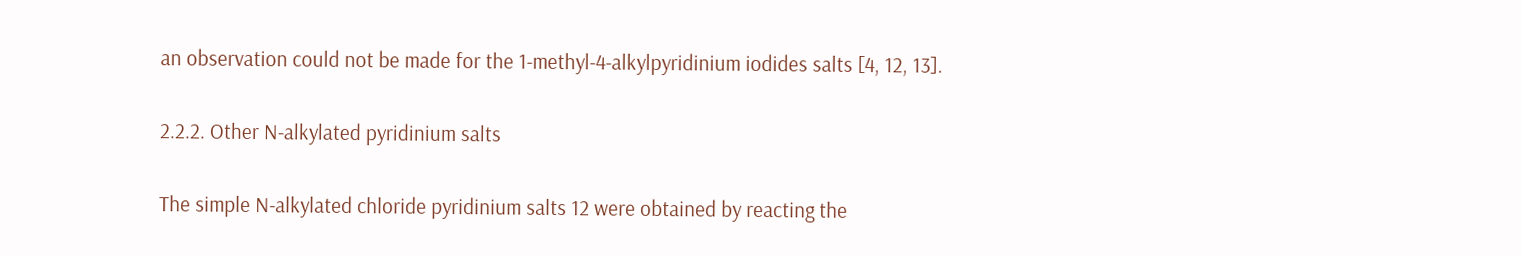an observation could not be made for the 1-methyl-4-alkylpyridinium iodides salts [4, 12, 13].

2.2.2. Other N-alkylated pyridinium salts

The simple N-alkylated chloride pyridinium salts 12 were obtained by reacting the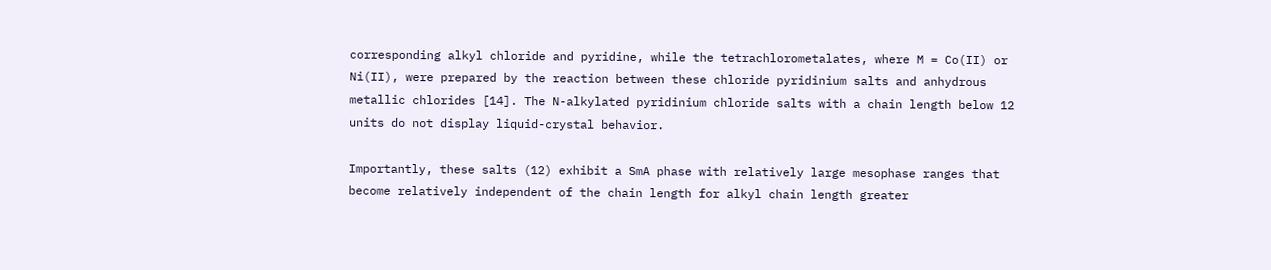corresponding alkyl chloride and pyridine, while the tetrachlorometalates, where M = Co(II) or Ni(II), were prepared by the reaction between these chloride pyridinium salts and anhydrous metallic chlorides [14]. The N-alkylated pyridinium chloride salts with a chain length below 12 units do not display liquid-crystal behavior.

Importantly, these salts (12) exhibit a SmA phase with relatively large mesophase ranges that become relatively independent of the chain length for alkyl chain length greater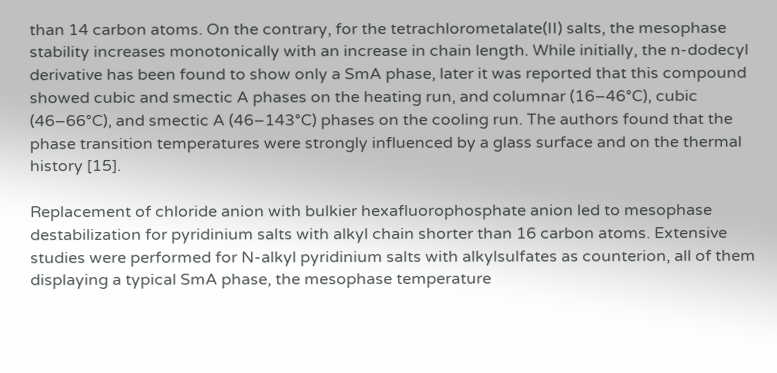than 14 carbon atoms. On the contrary, for the tetrachlorometalate(II) salts, the mesophase stability increases monotonically with an increase in chain length. While initially, the n-dodecyl derivative has been found to show only a SmA phase, later it was reported that this compound showed cubic and smectic A phases on the heating run, and columnar (16–46°C), cubic (46–66°C), and smectic A (46–143°C) phases on the cooling run. The authors found that the phase transition temperatures were strongly influenced by a glass surface and on the thermal history [15].

Replacement of chloride anion with bulkier hexafluorophosphate anion led to mesophase destabilization for pyridinium salts with alkyl chain shorter than 16 carbon atoms. Extensive studies were performed for N-alkyl pyridinium salts with alkylsulfates as counterion, all of them displaying a typical SmA phase, the mesophase temperature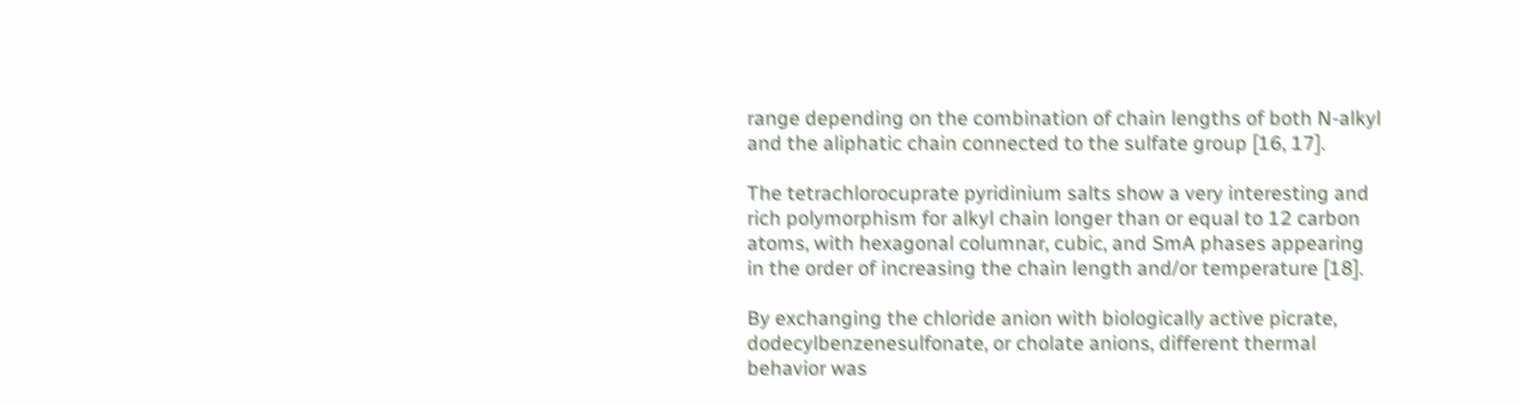range depending on the combination of chain lengths of both N-alkyl and the aliphatic chain connected to the sulfate group [16, 17].

The tetrachlorocuprate pyridinium salts show a very interesting and rich polymorphism for alkyl chain longer than or equal to 12 carbon atoms, with hexagonal columnar, cubic, and SmA phases appearing in the order of increasing the chain length and/or temperature [18].

By exchanging the chloride anion with biologically active picrate, dodecylbenzenesulfonate, or cholate anions, different thermal behavior was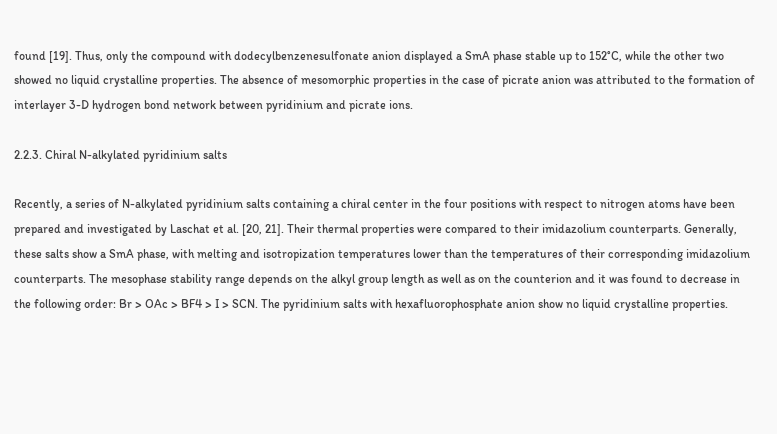found [19]. Thus, only the compound with dodecylbenzenesulfonate anion displayed a SmA phase stable up to 152°C, while the other two showed no liquid crystalline properties. The absence of mesomorphic properties in the case of picrate anion was attributed to the formation of interlayer 3-D hydrogen bond network between pyridinium and picrate ions.

2.2.3. Chiral N-alkylated pyridinium salts

Recently, a series of N-alkylated pyridinium salts containing a chiral center in the four positions with respect to nitrogen atoms have been prepared and investigated by Laschat et al. [20, 21]. Their thermal properties were compared to their imidazolium counterparts. Generally, these salts show a SmA phase, with melting and isotropization temperatures lower than the temperatures of their corresponding imidazolium counterparts. The mesophase stability range depends on the alkyl group length as well as on the counterion and it was found to decrease in the following order: Br > OAc > BF4 > I > SCN. The pyridinium salts with hexafluorophosphate anion show no liquid crystalline properties.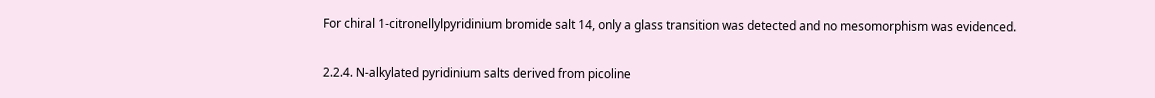For chiral 1-citronellylpyridinium bromide salt 14, only a glass transition was detected and no mesomorphism was evidenced.

2.2.4. N-alkylated pyridinium salts derived from picoline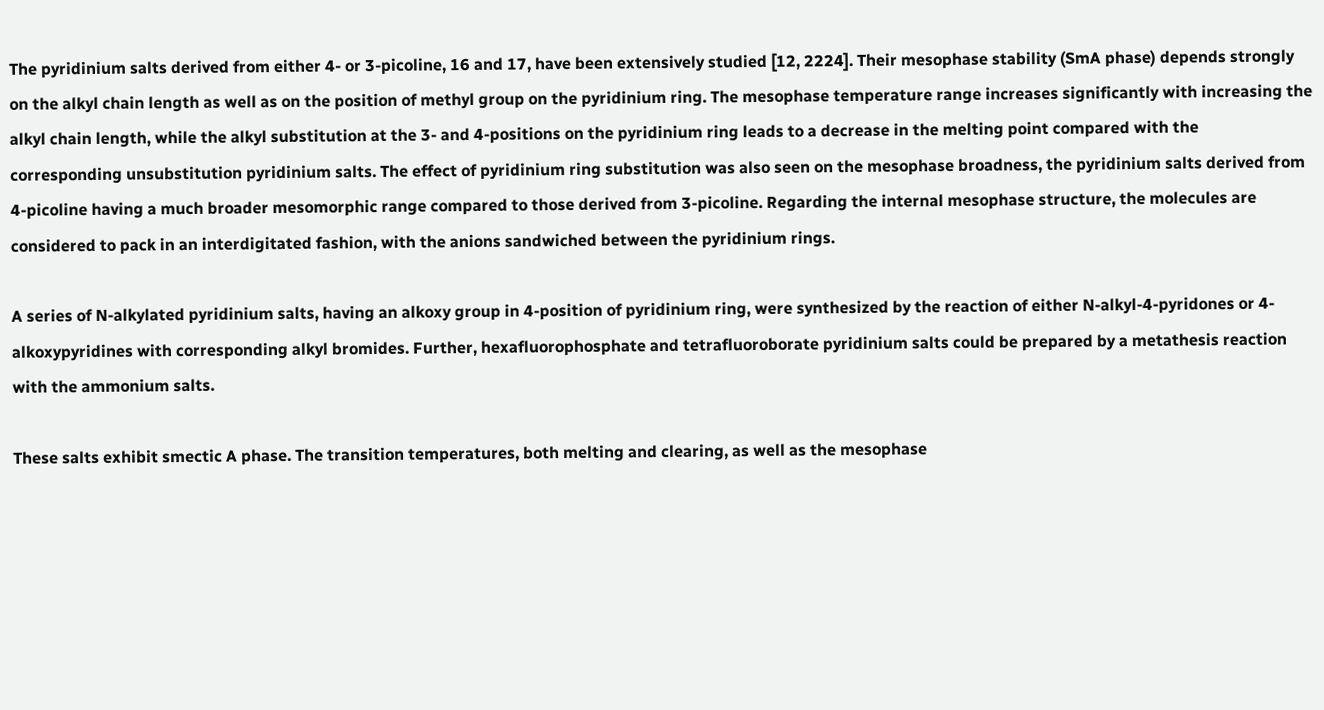The pyridinium salts derived from either 4- or 3-picoline, 16 and 17, have been extensively studied [12, 2224]. Their mesophase stability (SmA phase) depends strongly on the alkyl chain length as well as on the position of methyl group on the pyridinium ring. The mesophase temperature range increases significantly with increasing the alkyl chain length, while the alkyl substitution at the 3- and 4-positions on the pyridinium ring leads to a decrease in the melting point compared with the corresponding unsubstitution pyridinium salts. The effect of pyridinium ring substitution was also seen on the mesophase broadness, the pyridinium salts derived from 4-picoline having a much broader mesomorphic range compared to those derived from 3-picoline. Regarding the internal mesophase structure, the molecules are considered to pack in an interdigitated fashion, with the anions sandwiched between the pyridinium rings.

A series of N-alkylated pyridinium salts, having an alkoxy group in 4-position of pyridinium ring, were synthesized by the reaction of either N-alkyl-4-pyridones or 4-alkoxypyridines with corresponding alkyl bromides. Further, hexafluorophosphate and tetrafluoroborate pyridinium salts could be prepared by a metathesis reaction with the ammonium salts.

These salts exhibit smectic A phase. The transition temperatures, both melting and clearing, as well as the mesophase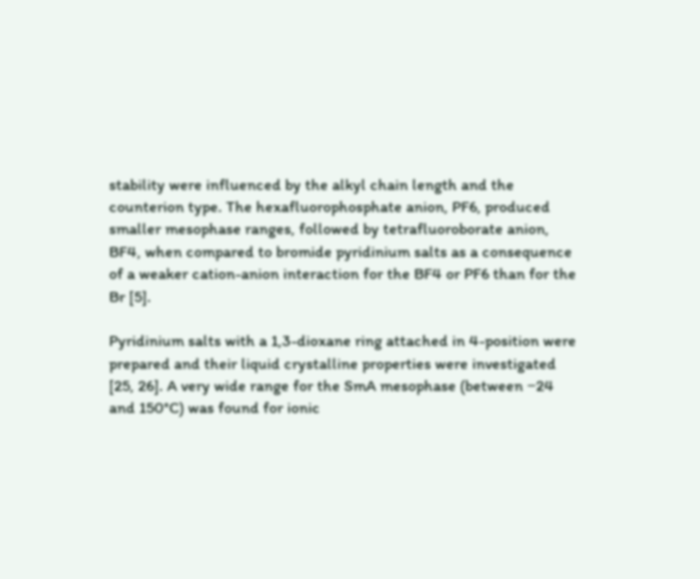stability were influenced by the alkyl chain length and the counterion type. The hexafluorophosphate anion, PF6, produced smaller mesophase ranges, followed by tetrafluoroborate anion, BF4, when compared to bromide pyridinium salts as a consequence of a weaker cation-anion interaction for the BF4 or PF6 than for the Br [5].

Pyridinium salts with a 1,3-dioxane ring attached in 4-position were prepared and their liquid crystalline properties were investigated [25, 26]. A very wide range for the SmA mesophase (between −24 and 150°C) was found for ionic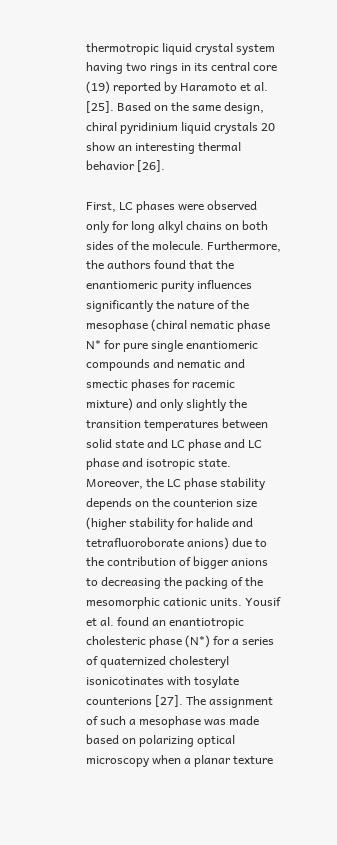thermotropic liquid crystal system having two rings in its central core (19) reported by Haramoto et al. [25]. Based on the same design, chiral pyridinium liquid crystals 20 show an interesting thermal behavior [26].

First, LC phases were observed only for long alkyl chains on both sides of the molecule. Furthermore, the authors found that the enantiomeric purity influences significantly the nature of the mesophase (chiral nematic phase N* for pure single enantiomeric compounds and nematic and smectic phases for racemic mixture) and only slightly the transition temperatures between solid state and LC phase and LC phase and isotropic state. Moreover, the LC phase stability depends on the counterion size (higher stability for halide and tetrafluoroborate anions) due to the contribution of bigger anions to decreasing the packing of the mesomorphic cationic units. Yousif et al. found an enantiotropic cholesteric phase (N*) for a series of quaternized cholesteryl isonicotinates with tosylate counterions [27]. The assignment of such a mesophase was made based on polarizing optical microscopy when a planar texture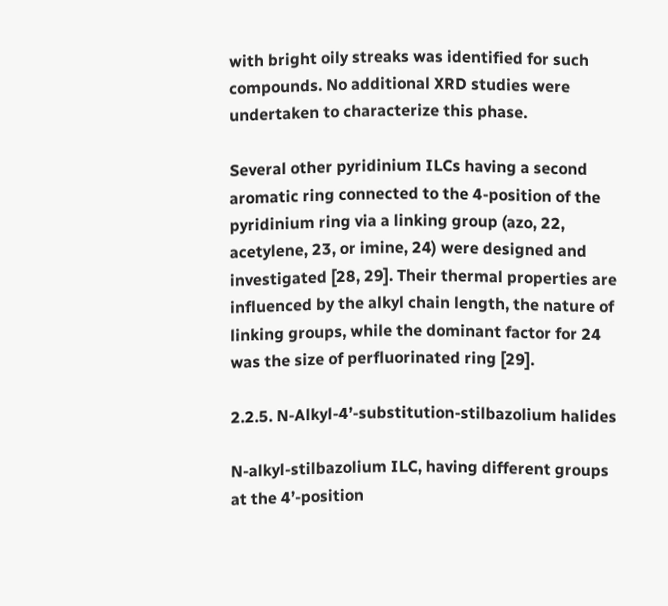with bright oily streaks was identified for such compounds. No additional XRD studies were undertaken to characterize this phase.

Several other pyridinium ILCs having a second aromatic ring connected to the 4-position of the pyridinium ring via a linking group (azo, 22, acetylene, 23, or imine, 24) were designed and investigated [28, 29]. Their thermal properties are influenced by the alkyl chain length, the nature of linking groups, while the dominant factor for 24 was the size of perfluorinated ring [29].

2.2.5. N-Alkyl-4’-substitution-stilbazolium halides

N-alkyl-stilbazolium ILC, having different groups at the 4’-position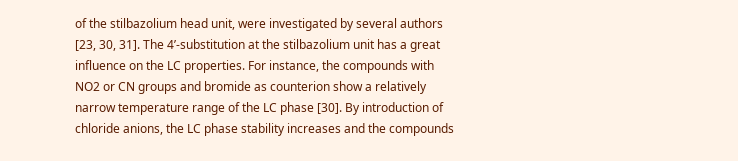of the stilbazolium head unit, were investigated by several authors [23, 30, 31]. The 4’-substitution at the stilbazolium unit has a great influence on the LC properties. For instance, the compounds with NO2 or CN groups and bromide as counterion show a relatively narrow temperature range of the LC phase [30]. By introduction of chloride anions, the LC phase stability increases and the compounds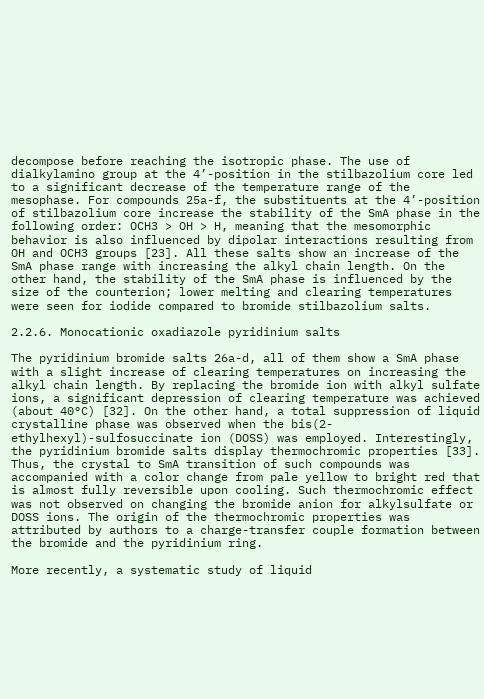decompose before reaching the isotropic phase. The use of dialkylamino group at the 4’-position in the stilbazolium core led to a significant decrease of the temperature range of the mesophase. For compounds 25a-f, the substituents at the 4’-position of stilbazolium core increase the stability of the SmA phase in the following order: OCH3 > OH > H, meaning that the mesomorphic behavior is also influenced by dipolar interactions resulting from OH and OCH3 groups [23]. All these salts show an increase of the SmA phase range with increasing the alkyl chain length. On the other hand, the stability of the SmA phase is influenced by the size of the counterion; lower melting and clearing temperatures were seen for iodide compared to bromide stilbazolium salts.

2.2.6. Monocationic oxadiazole pyridinium salts

The pyridinium bromide salts 26a-d, all of them show a SmA phase with a slight increase of clearing temperatures on increasing the alkyl chain length. By replacing the bromide ion with alkyl sulfate ions, a significant depression of clearing temperature was achieved (about 40°C) [32]. On the other hand, a total suppression of liquid crystalline phase was observed when the bis(2-ethylhexyl)-sulfosuccinate ion (DOSS) was employed. Interestingly, the pyridinium bromide salts display thermochromic properties [33]. Thus, the crystal to SmA transition of such compounds was accompanied with a color change from pale yellow to bright red that is almost fully reversible upon cooling. Such thermochromic effect was not observed on changing the bromide anion for alkylsulfate or DOSS ions. The origin of the thermochromic properties was attributed by authors to a charge-transfer couple formation between the bromide and the pyridinium ring.

More recently, a systematic study of liquid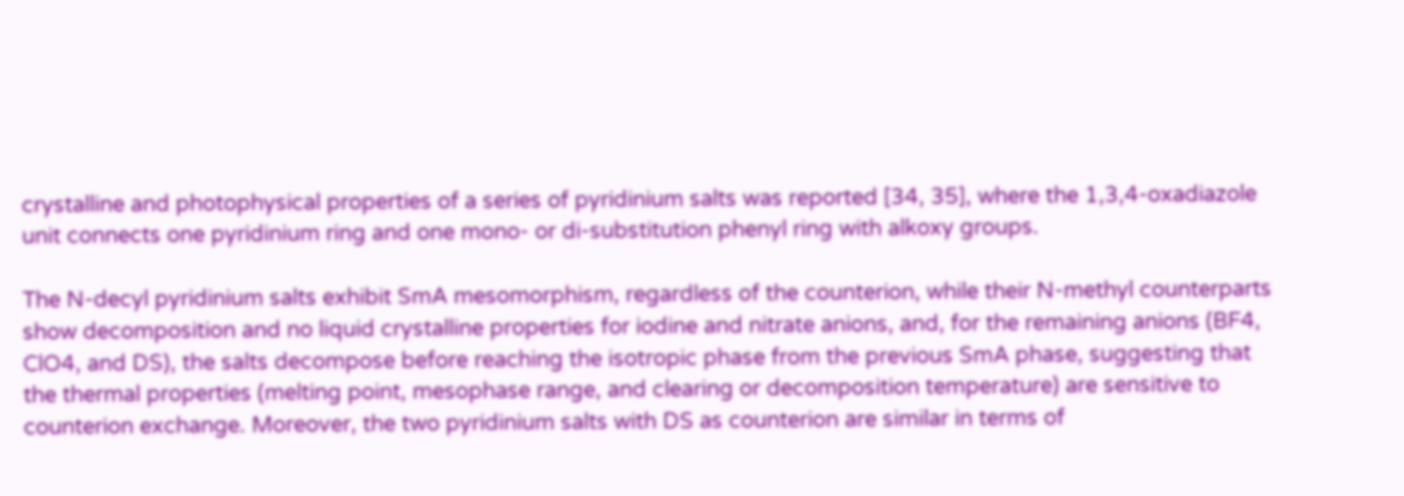crystalline and photophysical properties of a series of pyridinium salts was reported [34, 35], where the 1,3,4-oxadiazole unit connects one pyridinium ring and one mono- or di-substitution phenyl ring with alkoxy groups.

The N-decyl pyridinium salts exhibit SmA mesomorphism, regardless of the counterion, while their N-methyl counterparts show decomposition and no liquid crystalline properties for iodine and nitrate anions, and, for the remaining anions (BF4, ClO4, and DS), the salts decompose before reaching the isotropic phase from the previous SmA phase, suggesting that the thermal properties (melting point, mesophase range, and clearing or decomposition temperature) are sensitive to counterion exchange. Moreover, the two pyridinium salts with DS as counterion are similar in terms of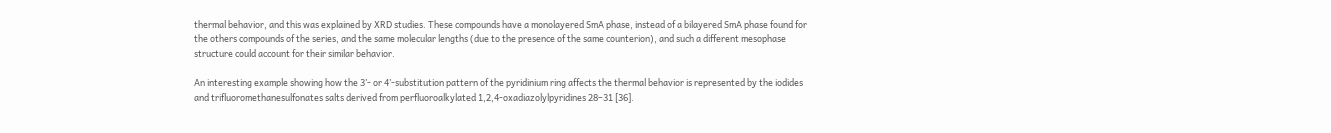thermal behavior, and this was explained by XRD studies. These compounds have a monolayered SmA phase, instead of a bilayered SmA phase found for the others compounds of the series, and the same molecular lengths (due to the presence of the same counterion), and such a different mesophase structure could account for their similar behavior.

An interesting example showing how the 3’- or 4’-substitution pattern of the pyridinium ring affects the thermal behavior is represented by the iodides and trifluoromethanesulfonates salts derived from perfluoroalkylated 1,2,4-oxadiazolylpyridines 28–31 [36].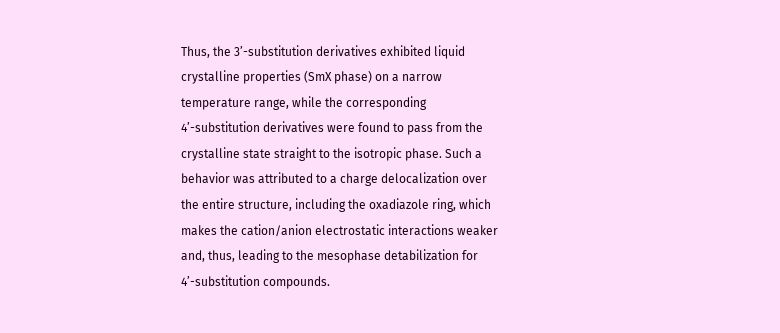Thus, the 3’-substitution derivatives exhibited liquid crystalline properties (SmX phase) on a narrow temperature range, while the corresponding 4’-substitution derivatives were found to pass from the crystalline state straight to the isotropic phase. Such a behavior was attributed to a charge delocalization over the entire structure, including the oxadiazole ring, which makes the cation/anion electrostatic interactions weaker and, thus, leading to the mesophase detabilization for 4’-substitution compounds.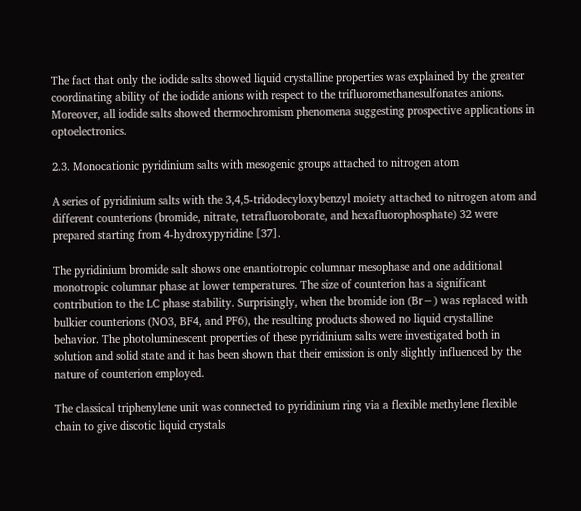The fact that only the iodide salts showed liquid crystalline properties was explained by the greater coordinating ability of the iodide anions with respect to the trifluoromethanesulfonates anions. Moreover, all iodide salts showed thermochromism phenomena suggesting prospective applications in optoelectronics.

2.3. Monocationic pyridinium salts with mesogenic groups attached to nitrogen atom

A series of pyridinium salts with the 3,4,5-tridodecyloxybenzyl moiety attached to nitrogen atom and different counterions (bromide, nitrate, tetrafluoroborate, and hexafluorophosphate) 32 were prepared starting from 4-hydroxypyridine [37].

The pyridinium bromide salt shows one enantiotropic columnar mesophase and one additional monotropic columnar phase at lower temperatures. The size of counterion has a significant contribution to the LC phase stability. Surprisingly, when the bromide ion (Br−) was replaced with bulkier counterions (NO3, BF4, and PF6), the resulting products showed no liquid crystalline behavior. The photoluminescent properties of these pyridinium salts were investigated both in solution and solid state and it has been shown that their emission is only slightly influenced by the nature of counterion employed.

The classical triphenylene unit was connected to pyridinium ring via a flexible methylene flexible chain to give discotic liquid crystals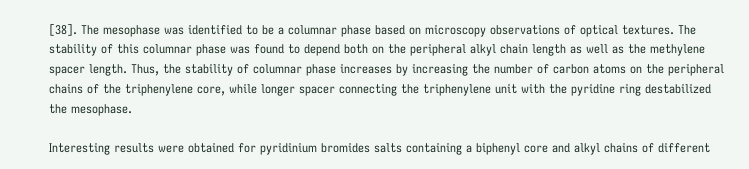[38]. The mesophase was identified to be a columnar phase based on microscopy observations of optical textures. The stability of this columnar phase was found to depend both on the peripheral alkyl chain length as well as the methylene spacer length. Thus, the stability of columnar phase increases by increasing the number of carbon atoms on the peripheral chains of the triphenylene core, while longer spacer connecting the triphenylene unit with the pyridine ring destabilized the mesophase.

Interesting results were obtained for pyridinium bromides salts containing a biphenyl core and alkyl chains of different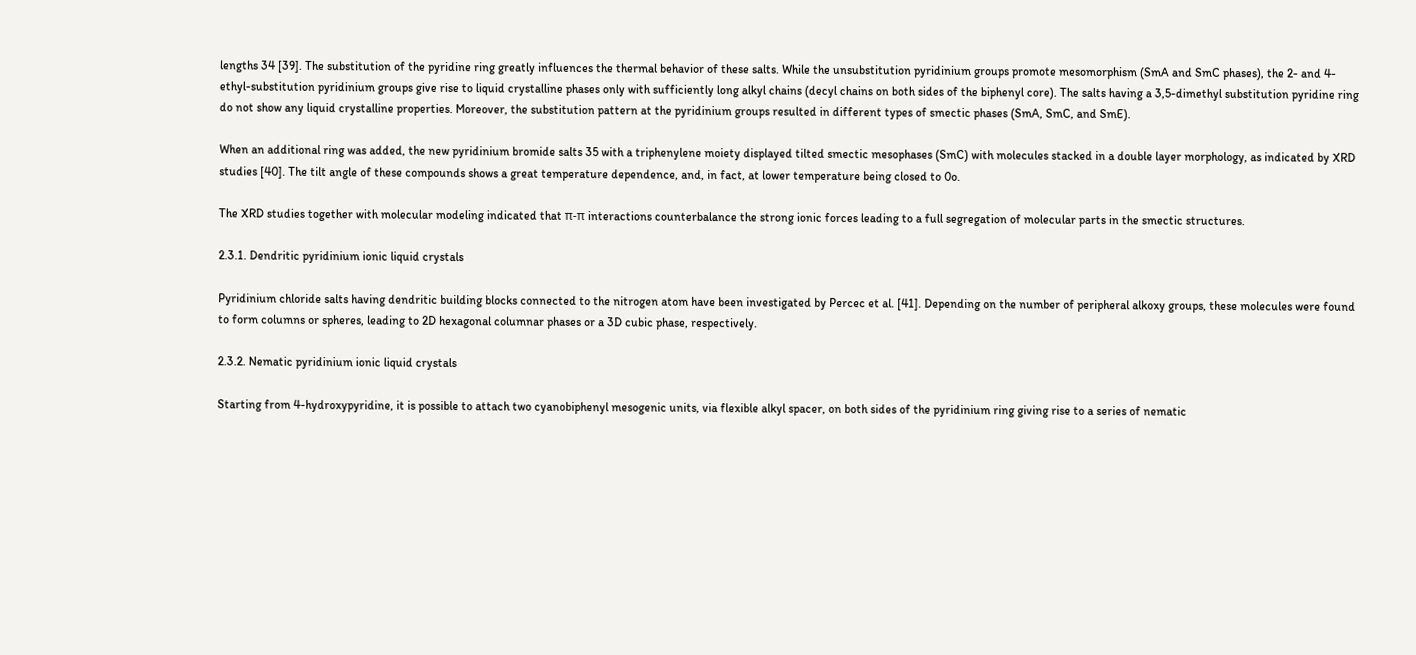lengths 34 [39]. The substitution of the pyridine ring greatly influences the thermal behavior of these salts. While the unsubstitution pyridinium groups promote mesomorphism (SmA and SmC phases), the 2- and 4-ethyl-substitution pyridinium groups give rise to liquid crystalline phases only with sufficiently long alkyl chains (decyl chains on both sides of the biphenyl core). The salts having a 3,5-dimethyl substitution pyridine ring do not show any liquid crystalline properties. Moreover, the substitution pattern at the pyridinium groups resulted in different types of smectic phases (SmA, SmC, and SmE).

When an additional ring was added, the new pyridinium bromide salts 35 with a triphenylene moiety displayed tilted smectic mesophases (SmC) with molecules stacked in a double layer morphology, as indicated by XRD studies [40]. The tilt angle of these compounds shows a great temperature dependence, and, in fact, at lower temperature being closed to 0o.

The XRD studies together with molecular modeling indicated that π-π interactions counterbalance the strong ionic forces leading to a full segregation of molecular parts in the smectic structures.

2.3.1. Dendritic pyridinium ionic liquid crystals

Pyridinium chloride salts having dendritic building blocks connected to the nitrogen atom have been investigated by Percec et al. [41]. Depending on the number of peripheral alkoxy groups, these molecules were found to form columns or spheres, leading to 2D hexagonal columnar phases or a 3D cubic phase, respectively.

2.3.2. Nematic pyridinium ionic liquid crystals

Starting from 4-hydroxypyridine, it is possible to attach two cyanobiphenyl mesogenic units, via flexible alkyl spacer, on both sides of the pyridinium ring giving rise to a series of nematic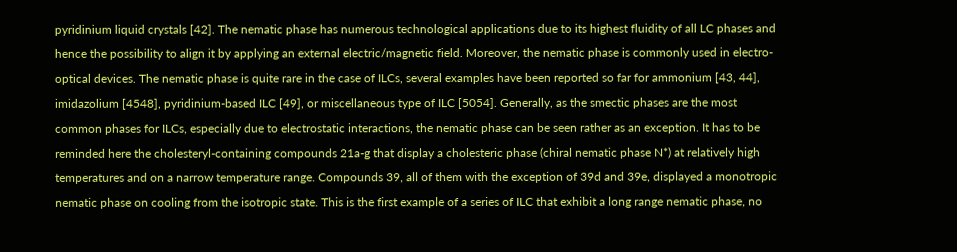pyridinium liquid crystals [42]. The nematic phase has numerous technological applications due to its highest fluidity of all LC phases and hence the possibility to align it by applying an external electric/magnetic field. Moreover, the nematic phase is commonly used in electro-optical devices. The nematic phase is quite rare in the case of ILCs, several examples have been reported so far for ammonium [43, 44], imidazolium [4548], pyridinium-based ILC [49], or miscellaneous type of ILC [5054]. Generally, as the smectic phases are the most common phases for ILCs, especially due to electrostatic interactions, the nematic phase can be seen rather as an exception. It has to be reminded here the cholesteryl-containing compounds 21a-g that display a cholesteric phase (chiral nematic phase N*) at relatively high temperatures and on a narrow temperature range. Compounds 39, all of them with the exception of 39d and 39e, displayed a monotropic nematic phase on cooling from the isotropic state. This is the first example of a series of ILC that exhibit a long range nematic phase, no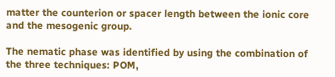matter the counterion or spacer length between the ionic core and the mesogenic group.

The nematic phase was identified by using the combination of the three techniques: POM,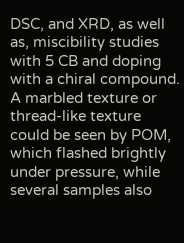DSC, and XRD, as well as, miscibility studies with 5 CB and doping with a chiral compound. A marbled texture or thread-like texture could be seen by POM, which flashed brightly under pressure, while several samples also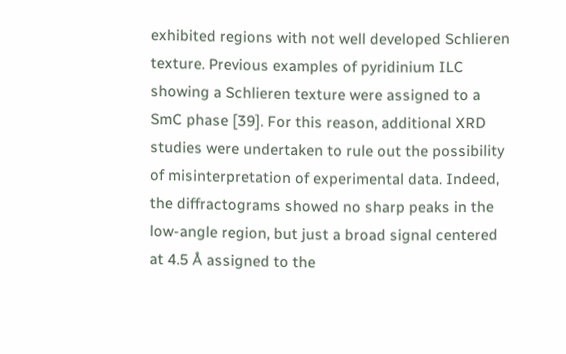exhibited regions with not well developed Schlieren texture. Previous examples of pyridinium ILC showing a Schlieren texture were assigned to a SmC phase [39]. For this reason, additional XRD studies were undertaken to rule out the possibility of misinterpretation of experimental data. Indeed, the diffractograms showed no sharp peaks in the low-angle region, but just a broad signal centered at 4.5 Å assigned to the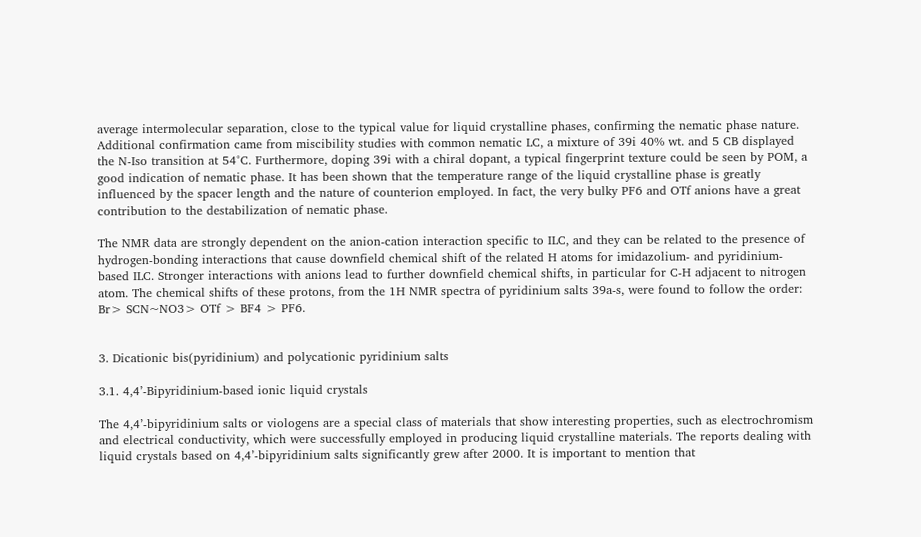average intermolecular separation, close to the typical value for liquid crystalline phases, confirming the nematic phase nature. Additional confirmation came from miscibility studies with common nematic LC, a mixture of 39i 40% wt. and 5 CB displayed the N-Iso transition at 54°C. Furthermore, doping 39i with a chiral dopant, a typical fingerprint texture could be seen by POM, a good indication of nematic phase. It has been shown that the temperature range of the liquid crystalline phase is greatly influenced by the spacer length and the nature of counterion employed. In fact, the very bulky PF6 and OTf anions have a great contribution to the destabilization of nematic phase.

The NMR data are strongly dependent on the anion-cation interaction specific to ILC, and they can be related to the presence of hydrogen-bonding interactions that cause downfield chemical shift of the related H atoms for imidazolium- and pyridinium-based ILC. Stronger interactions with anions lead to further downfield chemical shifts, in particular for C-H adjacent to nitrogen atom. The chemical shifts of these protons, from the 1H NMR spectra of pyridinium salts 39a-s, were found to follow the order: Br> SCN~NO3> OTf > BF4 > PF6.


3. Dicationic bis(pyridinium) and polycationic pyridinium salts

3.1. 4,4’-Bipyridinium-based ionic liquid crystals

The 4,4’-bipyridinium salts or viologens are a special class of materials that show interesting properties, such as electrochromism and electrical conductivity, which were successfully employed in producing liquid crystalline materials. The reports dealing with liquid crystals based on 4,4’-bipyridinium salts significantly grew after 2000. It is important to mention that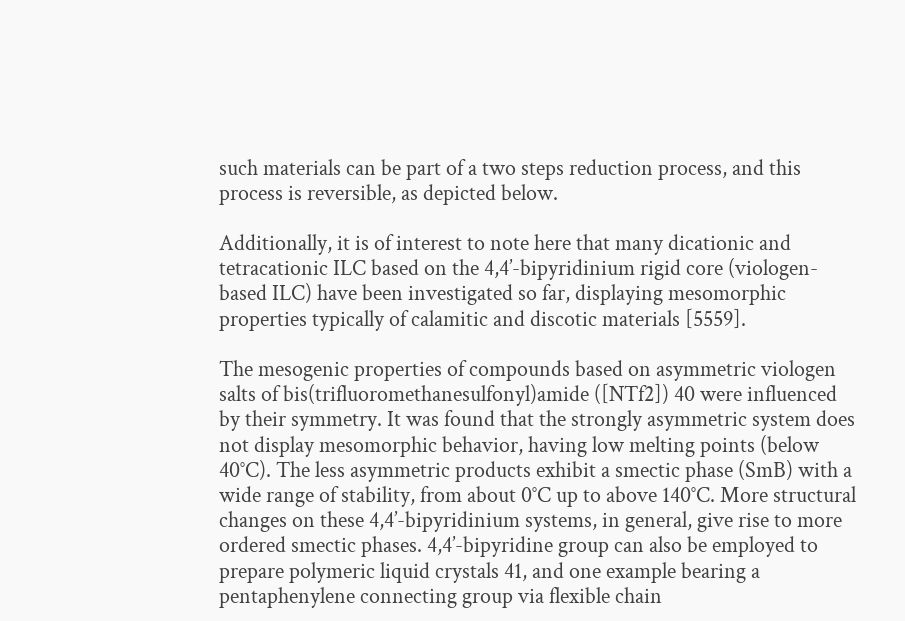such materials can be part of a two steps reduction process, and this process is reversible, as depicted below.

Additionally, it is of interest to note here that many dicationic and tetracationic ILC based on the 4,4’-bipyridinium rigid core (viologen-based ILC) have been investigated so far, displaying mesomorphic properties typically of calamitic and discotic materials [5559].

The mesogenic properties of compounds based on asymmetric viologen salts of bis(trifluoromethanesulfonyl)amide ([NTf2]) 40 were influenced by their symmetry. It was found that the strongly asymmetric system does not display mesomorphic behavior, having low melting points (below 40°C). The less asymmetric products exhibit a smectic phase (SmB) with a wide range of stability, from about 0°C up to above 140°C. More structural changes on these 4,4’-bipyridinium systems, in general, give rise to more ordered smectic phases. 4,4’-bipyridine group can also be employed to prepare polymeric liquid crystals 41, and one example bearing a pentaphenylene connecting group via flexible chain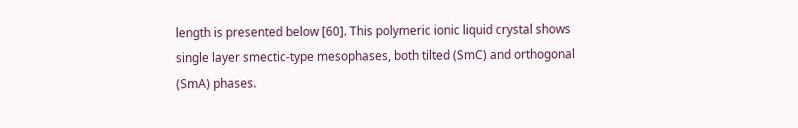length is presented below [60]. This polymeric ionic liquid crystal shows single layer smectic-type mesophases, both tilted (SmC) and orthogonal (SmA) phases.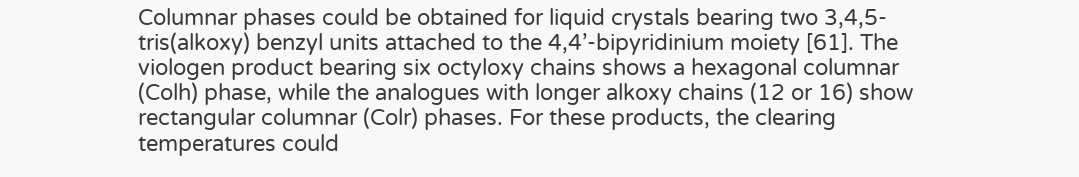Columnar phases could be obtained for liquid crystals bearing two 3,4,5-tris(alkoxy) benzyl units attached to the 4,4’-bipyridinium moiety [61]. The viologen product bearing six octyloxy chains shows a hexagonal columnar (Colh) phase, while the analogues with longer alkoxy chains (12 or 16) show rectangular columnar (Colr) phases. For these products, the clearing temperatures could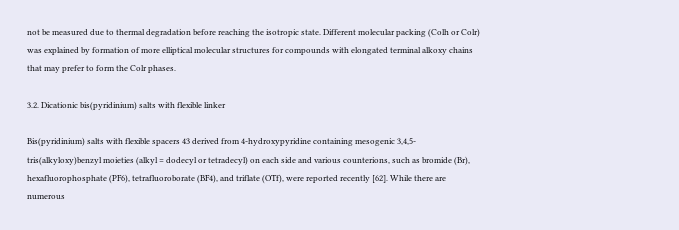not be measured due to thermal degradation before reaching the isotropic state. Different molecular packing (Colh or Colr) was explained by formation of more elliptical molecular structures for compounds with elongated terminal alkoxy chains that may prefer to form the Colr phases.

3.2. Dicationic bis(pyridinium) salts with flexible linker

Bis(pyridinium) salts with flexible spacers 43 derived from 4-hydroxypyridine containing mesogenic 3,4,5-tris(alkyloxy)benzyl moieties (alkyl = dodecyl or tetradecyl) on each side and various counterions, such as bromide (Br), hexafluorophosphate (PF6), tetrafluoroborate (BF4), and triflate (OTf), were reported recently [62]. While there are numerous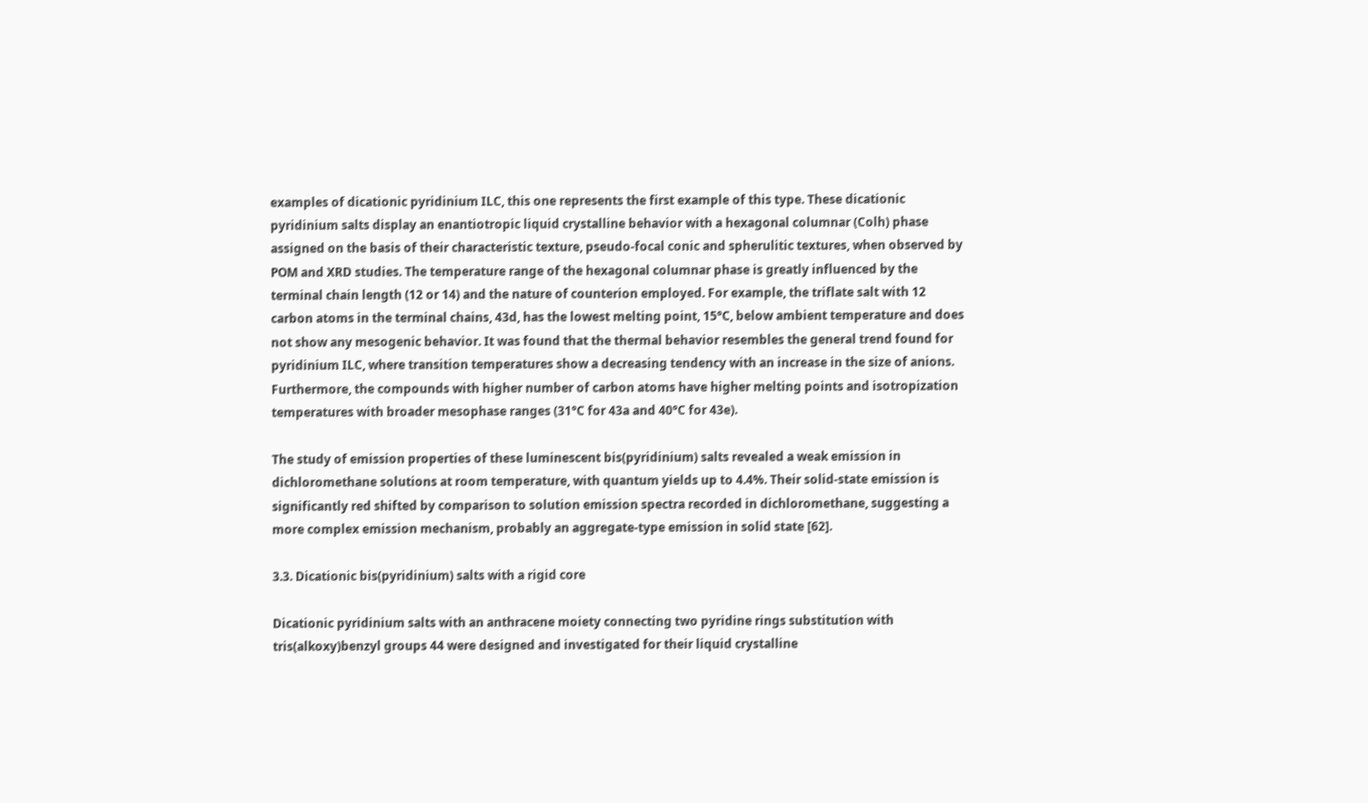examples of dicationic pyridinium ILC, this one represents the first example of this type. These dicationic pyridinium salts display an enantiotropic liquid crystalline behavior with a hexagonal columnar (Colh) phase assigned on the basis of their characteristic texture, pseudo-focal conic and spherulitic textures, when observed by POM and XRD studies. The temperature range of the hexagonal columnar phase is greatly influenced by the terminal chain length (12 or 14) and the nature of counterion employed. For example, the triflate salt with 12 carbon atoms in the terminal chains, 43d, has the lowest melting point, 15°C, below ambient temperature and does not show any mesogenic behavior. It was found that the thermal behavior resembles the general trend found for pyridinium ILC, where transition temperatures show a decreasing tendency with an increase in the size of anions. Furthermore, the compounds with higher number of carbon atoms have higher melting points and isotropization temperatures with broader mesophase ranges (31°C for 43a and 40°C for 43e).

The study of emission properties of these luminescent bis(pyridinium) salts revealed a weak emission in dichloromethane solutions at room temperature, with quantum yields up to 4.4%. Their solid-state emission is significantly red shifted by comparison to solution emission spectra recorded in dichloromethane, suggesting a more complex emission mechanism, probably an aggregate-type emission in solid state [62].

3.3. Dicationic bis(pyridinium) salts with a rigid core

Dicationic pyridinium salts with an anthracene moiety connecting two pyridine rings substitution with tris(alkoxy)benzyl groups 44 were designed and investigated for their liquid crystalline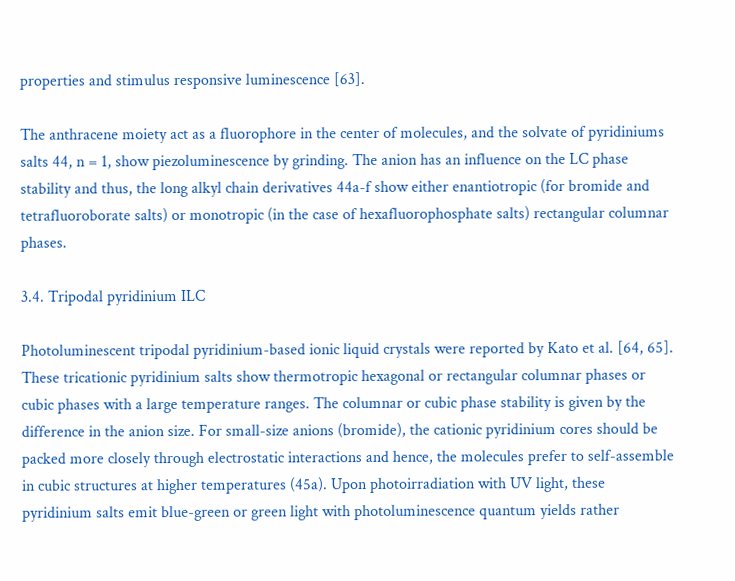properties and stimulus responsive luminescence [63].

The anthracene moiety act as a fluorophore in the center of molecules, and the solvate of pyridiniums salts 44, n = 1, show piezoluminescence by grinding. The anion has an influence on the LC phase stability and thus, the long alkyl chain derivatives 44a-f show either enantiotropic (for bromide and tetrafluoroborate salts) or monotropic (in the case of hexafluorophosphate salts) rectangular columnar phases.

3.4. Tripodal pyridinium ILC

Photoluminescent tripodal pyridinium-based ionic liquid crystals were reported by Kato et al. [64, 65]. These tricationic pyridinium salts show thermotropic hexagonal or rectangular columnar phases or cubic phases with a large temperature ranges. The columnar or cubic phase stability is given by the difference in the anion size. For small-size anions (bromide), the cationic pyridinium cores should be packed more closely through electrostatic interactions and hence, the molecules prefer to self-assemble in cubic structures at higher temperatures (45a). Upon photoirradiation with UV light, these pyridinium salts emit blue-green or green light with photoluminescence quantum yields rather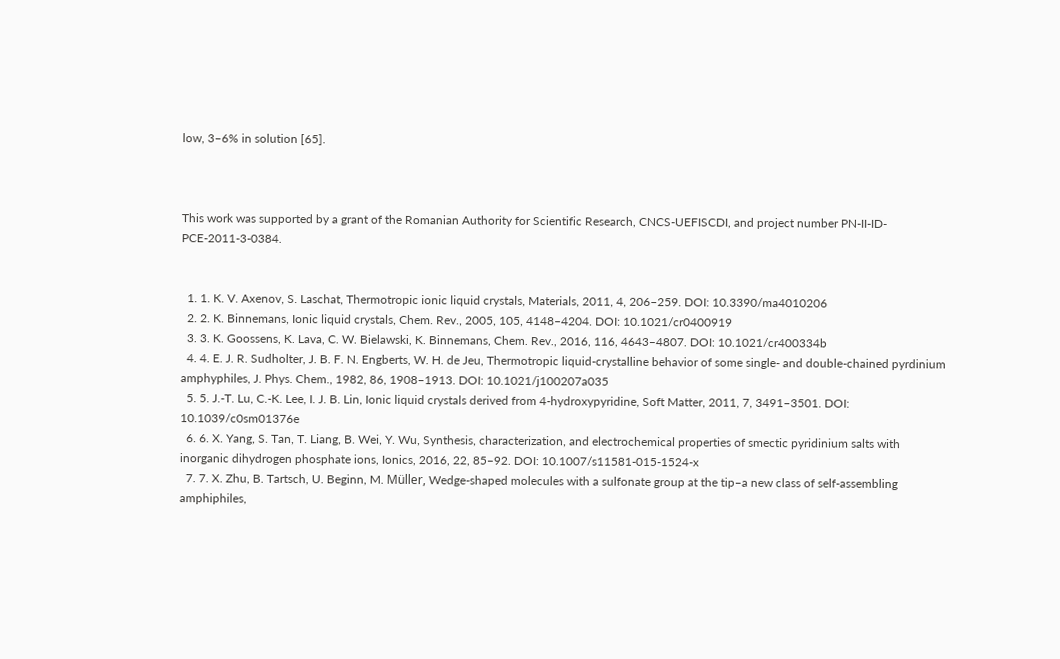low, 3–6% in solution [65].



This work was supported by a grant of the Romanian Authority for Scientific Research, CNCS-UEFISCDI, and project number PN-II-ID-PCE-2011-3-0384.


  1. 1. K. V. Axenov, S. Laschat, Thermotropic ionic liquid crystals, Materials, 2011, 4, 206–259. DOI: 10.3390/ma4010206
  2. 2. K. Binnemans, Ionic liquid crystals, Chem. Rev., 2005, 105, 4148–4204. DOI: 10.1021/cr0400919
  3. 3. K. Goossens, K. Lava, C. W. Bielawski, K. Binnemans, Chem. Rev., 2016, 116, 4643–4807. DOI: 10.1021/cr400334b
  4. 4. E. J. R. Sudholter, J. B. F. N. Engberts, W. H. de Jeu, Thermotropic liquid-crystalline behavior of some single- and double-chained pyrdinium amphyphiles, J. Phys. Chem., 1982, 86, 1908–1913. DOI: 10.1021/j100207a035
  5. 5. J.-T. Lu, C.-K. Lee, I. J. B. Lin, Ionic liquid crystals derived from 4-hydroxypyridine, Soft Matter, 2011, 7, 3491–3501. DOI: 10.1039/c0sm01376e
  6. 6. X. Yang, S. Tan, T. Liang, B. Wei, Y. Wu, Synthesis, characterization, and electrochemical properties of smectic pyridinium salts with inorganic dihydrogen phosphate ions, Ionics, 2016, 22, 85–92. DOI: 10.1007/s11581-015-1524-x
  7. 7. X. Zhu, B. Tartsch, U. Beginn, M. Müller, Wedge-shaped molecules with a sulfonate group at the tip–a new class of self-assembling amphiphiles,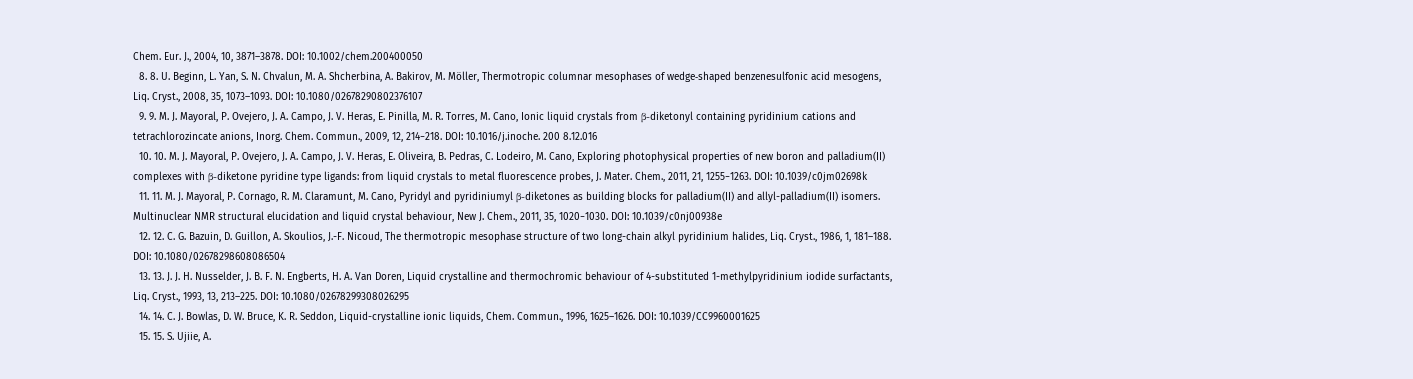Chem. Eur. J., 2004, 10, 3871–3878. DOI: 10.1002/chem.200400050
  8. 8. U. Beginn, L. Yan, S. N. Chvalun, M. A. Shcherbina, A. Bakirov, M. Möller, Thermotropic columnar mesophases of wedge‐shaped benzenesulfonic acid mesogens, Liq. Cryst., 2008, 35, 1073–1093. DOI: 10.1080/02678290802376107
  9. 9. M. J. Mayoral, P. Ovejero, J. A. Campo, J. V. Heras, E. Pinilla, M. R. Torres, M. Cano, Ionic liquid crystals from β-diketonyl containing pyridinium cations and tetrachlorozincate anions, Inorg. Chem. Commun., 2009, 12, 214−218. DOI: 10.1016/j.inoche. 200 8.12.016
  10. 10. M. J. Mayoral, P. Ovejero, J. A. Campo, J. V. Heras, E. Oliveira, B. Pedras, C. Lodeiro, M. Cano, Exploring photophysical properties of new boron and palladium(II) complexes with β-diketone pyridine type ligands: from liquid crystals to metal fluorescence probes, J. Mater. Chem., 2011, 21, 1255−1263. DOI: 10.1039/c0jm02698k
  11. 11. M. J. Mayoral, P. Cornago, R. M. Claramunt, M. Cano, Pyridyl and pyridiniumyl β-diketones as building blocks for palladium(II) and allyl-palladium(II) isomers. Multinuclear NMR structural elucidation and liquid crystal behaviour, New J. Chem., 2011, 35, 1020−1030. DOI: 10.1039/c0nj00938e
  12. 12. C. G. Bazuin, D. Guillon, A. Skoulios, J.-F. Nicoud, The thermotropic mesophase structure of two long-chain alkyl pyridinium halides, Liq. Cryst., 1986, 1, 181–188. DOI: 10.1080/02678298608086504
  13. 13. J. J. H. Nusselder, J. B. F. N. Engberts, H. A. Van Doren, Liquid crystalline and thermochromic behaviour of 4-substituted 1-methylpyridinium iodide surfactants, Liq. Cryst., 1993, 13, 213–225. DOI: 10.1080/02678299308026295
  14. 14. C. J. Bowlas, D. W. Bruce, K. R. Seddon, Liquid-crystalline ionic liquids, Chem. Commun., 1996, 1625–1626. DOI: 10.1039/CC9960001625
  15. 15. S. Ujiie, A.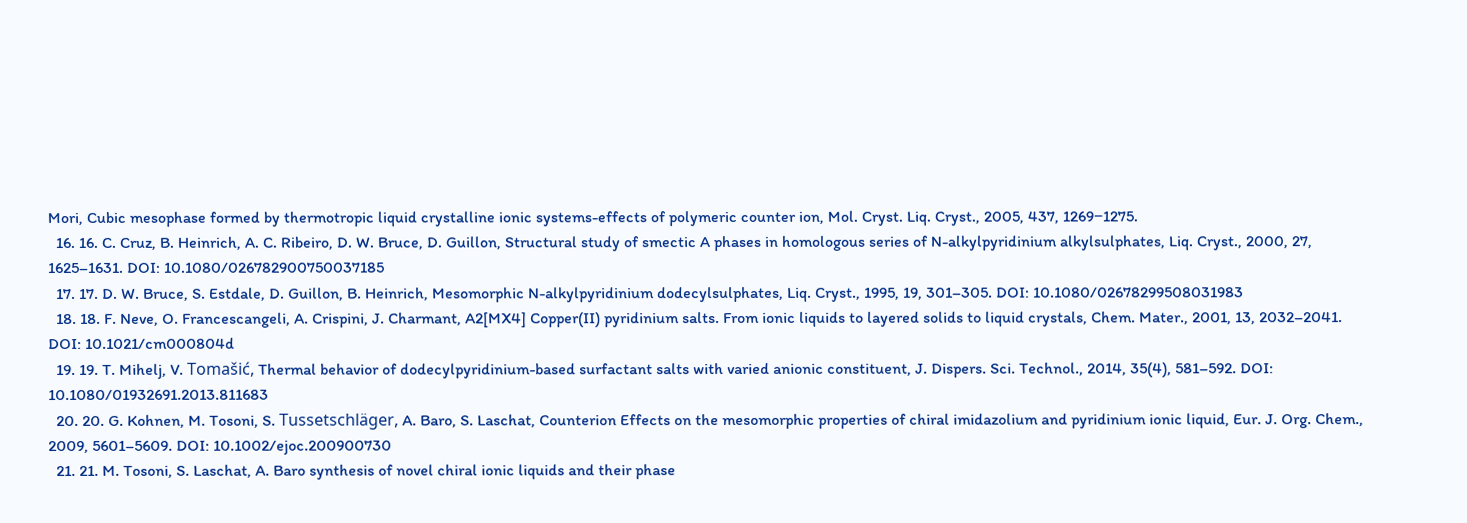Mori, Cubic mesophase formed by thermotropic liquid crystalline ionic systems-effects of polymeric counter ion, Mol. Cryst. Liq. Cryst., 2005, 437, 1269−1275.
  16. 16. C. Cruz, B. Heinrich, A. C. Ribeiro, D. W. Bruce, D. Guillon, Structural study of smectic A phases in homologous series of N-alkylpyridinium alkylsulphates, Liq. Cryst., 2000, 27, 1625–1631. DOI: 10.1080/026782900750037185
  17. 17. D. W. Bruce, S. Estdale, D. Guillon, B. Heinrich, Mesomorphic N-alkylpyridinium dodecylsulphates, Liq. Cryst., 1995, 19, 301–305. DOI: 10.1080/02678299508031983
  18. 18. F. Neve, O. Francescangeli, A. Crispini, J. Charmant, A2[MX4] Copper(II) pyridinium salts. From ionic liquids to layered solids to liquid crystals, Chem. Mater., 2001, 13, 2032–2041. DOI: 10.1021/cm000804d
  19. 19. T. Mihelj, V. Tomašić, Thermal behavior of dodecylpyridinium-based surfactant salts with varied anionic constituent, J. Dispers. Sci. Technol., 2014, 35(4), 581–592. DOI: 10.1080/01932691.2013.811683
  20. 20. G. Kohnen, M. Tosoni, S. Tussetschläger, A. Baro, S. Laschat, Counterion Effects on the mesomorphic properties of chiral imidazolium and pyridinium ionic liquid, Eur. J. Org. Chem., 2009, 5601–5609. DOI: 10.1002/ejoc.200900730
  21. 21. M. Tosoni, S. Laschat, A. Baro synthesis of novel chiral ionic liquids and their phase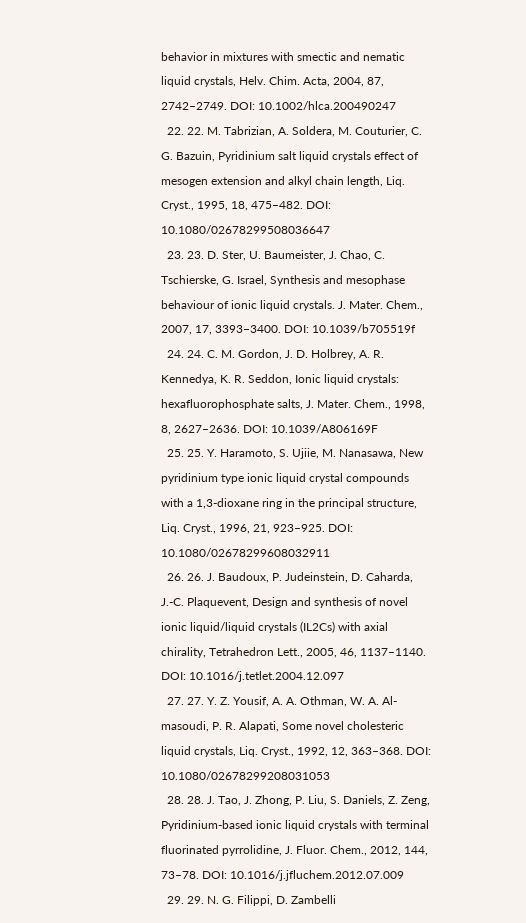behavior in mixtures with smectic and nematic liquid crystals, Helv. Chim. Acta, 2004, 87, 2742–2749. DOI: 10.1002/hlca.200490247
  22. 22. M. Tabrizian, A. Soldera, M. Couturier, C. G. Bazuin, Pyridinium salt liquid crystals effect of mesogen extension and alkyl chain length, Liq. Cryst., 1995, 18, 475–482. DOI: 10.1080/02678299508036647
  23. 23. D. Ster, U. Baumeister, J. Chao, C. Tschierske, G. Israel, Synthesis and mesophase behaviour of ionic liquid crystals. J. Mater. Chem., 2007, 17, 3393−3400. DOI: 10.1039/b705519f
  24. 24. C. M. Gordon, J. D. Holbrey, A. R. Kennedya, K. R. Seddon, Ionic liquid crystals: hexafluorophosphate salts, J. Mater. Chem., 1998, 8, 2627–2636. DOI: 10.1039/A806169F
  25. 25. Y. Haramoto, S. Ujiie, M. Nanasawa, New pyridinium type ionic liquid crystal compounds with a 1,3-dioxane ring in the principal structure, Liq. Cryst., 1996, 21, 923–925. DOI: 10.1080/02678299608032911
  26. 26. J. Baudoux, P. Judeinstein, D. Caharda, J.-C. Plaquevent, Design and synthesis of novel ionic liquid/liquid crystals (IL2Cs) with axial chirality, Tetrahedron Lett., 2005, 46, 1137–1140. DOI: 10.1016/j.tetlet.2004.12.097
  27. 27. Y. Z. Yousif, A. A. Othman, W. A. Al-masoudi, P. R. Alapati, Some novel cholesteric liquid crystals, Liq. Cryst., 1992, 12, 363–368. DOI: 10.1080/02678299208031053
  28. 28. J. Tao, J. Zhong, P. Liu, S. Daniels, Z. Zeng, Pyridinium-based ionic liquid crystals with terminal fluorinated pyrrolidine, J. Fluor. Chem., 2012, 144, 73–78. DOI: 10.1016/j.jfluchem.2012.07.009
  29. 29. N. G. Filippi, D. Zambelli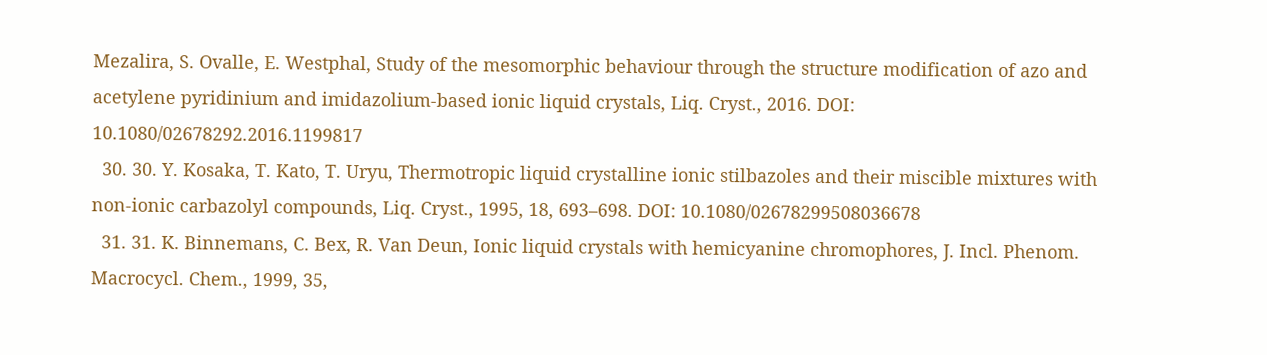Mezalira, S. Ovalle, E. Westphal, Study of the mesomorphic behaviour through the structure modification of azo and acetylene pyridinium and imidazolium-based ionic liquid crystals, Liq. Cryst., 2016. DOI: 10.1080/02678292.2016.1199817
  30. 30. Y. Kosaka, T. Kato, T. Uryu, Thermotropic liquid crystalline ionic stilbazoles and their miscible mixtures with non-ionic carbazolyl compounds, Liq. Cryst., 1995, 18, 693–698. DOI: 10.1080/02678299508036678
  31. 31. K. Binnemans, C. Bex, R. Van Deun, Ionic liquid crystals with hemicyanine chromophores, J. Incl. Phenom. Macrocycl. Chem., 1999, 35,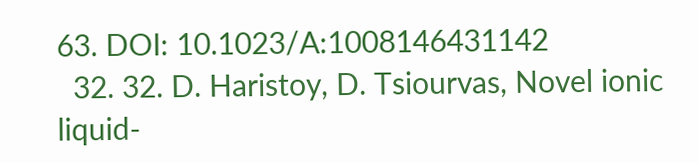63. DOI: 10.1023/A:1008146431142
  32. 32. D. Haristoy, D. Tsiourvas, Novel ionic liquid-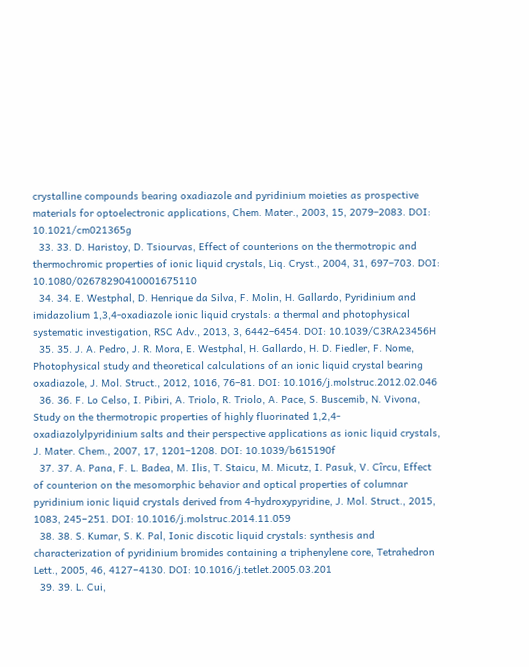crystalline compounds bearing oxadiazole and pyridinium moieties as prospective materials for optoelectronic applications, Chem. Mater., 2003, 15, 2079–2083. DOI: 10.1021/cm021365g
  33. 33. D. Haristoy, D. Tsiourvas, Effect of counterions on the thermotropic and thermochromic properties of ionic liquid crystals, Liq. Cryst., 2004, 31, 697–703. DOI: 10.1080/02678290410001675110
  34. 34. E. Westphal, D. Henrique da Silva, F. Molin, H. Gallardo, Pyridinium and imidazolium 1,3,4-oxadiazole ionic liquid crystals: a thermal and photophysical systematic investigation, RSC Adv., 2013, 3, 6442–6454. DOI: 10.1039/C3RA23456H
  35. 35. J. A. Pedro, J. R. Mora, E. Westphal, H. Gallardo, H. D. Fiedler, F. Nome, Photophysical study and theoretical calculations of an ionic liquid crystal bearing oxadiazole, J. Mol. Struct., 2012, 1016, 76–81. DOI: 10.1016/j.molstruc.2012.02.046
  36. 36. F. Lo Celso, I. Pibiri, A. Triolo, R. Triolo, A. Pace, S. Buscemib, N. Vivona, Study on the thermotropic properties of highly fluorinated 1,2,4-oxadiazolylpyridinium salts and their perspective applications as ionic liquid crystals, J. Mater. Chem., 2007, 17, 1201–1208. DOI: 10.1039/b615190f
  37. 37. A. Pana, F. L. Badea, M. Ilis, T. Staicu, M. Micutz, I. Pasuk, V. Cîrcu, Effect of counterion on the mesomorphic behavior and optical properties of columnar pyridinium ionic liquid crystals derived from 4-hydroxypyridine, J. Mol. Struct., 2015, 1083, 245−251. DOI: 10.1016/j.molstruc.2014.11.059
  38. 38. S. Kumar, S. K. Pal, Ionic discotic liquid crystals: synthesis and characterization of pyridinium bromides containing a triphenylene core, Tetrahedron Lett., 2005, 46, 4127−4130. DOI: 10.1016/j.tetlet.2005.03.201
  39. 39. L. Cui,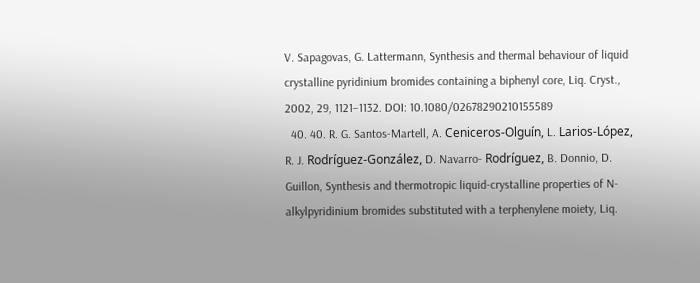V. Sapagovas, G. Lattermann, Synthesis and thermal behaviour of liquid crystalline pyridinium bromides containing a biphenyl core, Liq. Cryst., 2002, 29, 1121–1132. DOI: 10.1080/02678290210155589
  40. 40. R. G. Santos-Martell, A. Ceniceros-Olguín, L. Larios-López, R. J. Rodríguez-González, D. Navarro- Rodríguez, B. Donnio, D. Guillon, Synthesis and thermotropic liquid-crystalline properties of N-alkylpyridinium bromides substituted with a terphenylene moiety, Liq.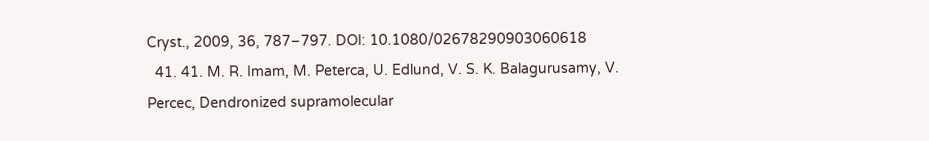Cryst., 2009, 36, 787–797. DOI: 10.1080/02678290903060618
  41. 41. M. R. Imam, M. Peterca, U. Edlund, V. S. K. Balagurusamy, V. Percec, Dendronized supramolecular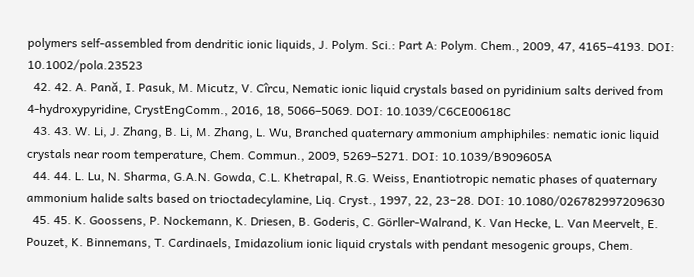polymers self-assembled from dendritic ionic liquids, J. Polym. Sci.: Part A: Polym. Chem., 2009, 47, 4165–4193. DOI: 10.1002/pola.23523
  42. 42. A. Pană, I. Pasuk, M. Micutz, V. Cîrcu, Nematic ionic liquid crystals based on pyridinium salts derived from 4-hydroxypyridine, CrystEngComm., 2016, 18, 5066–5069. DOI: 10.1039/C6CE00618C
  43. 43. W. Li, J. Zhang, B. Li, M. Zhang, L. Wu, Branched quaternary ammonium amphiphiles: nematic ionic liquid crystals near room temperature, Chem. Commun., 2009, 5269–5271. DOI: 10.1039/B909605A
  44. 44. L. Lu, N. Sharma, G.A.N. Gowda, C.L. Khetrapal, R.G. Weiss, Enantiotropic nematic phases of quaternary ammonium halide salts based on trioctadecylamine, Liq. Cryst., 1997, 22, 23−28. DOI: 10.1080/026782997209630
  45. 45. K. Goossens, P. Nockemann, K. Driesen, B. Goderis, C. Görller-Walrand, K. Van Hecke, L. Van Meervelt, E. Pouzet, K. Binnemans, T. Cardinaels, Imidazolium ionic liquid crystals with pendant mesogenic groups, Chem.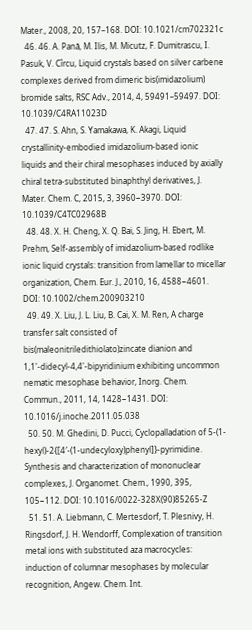Mater., 2008, 20, 157–168. DOI: 10.1021/cm702321c
  46. 46. A. Pană, M. Ilis, M. Micutz, F. Dumitrascu, I. Pasuk, V. Cîrcu, Liquid crystals based on silver carbene complexes derived from dimeric bis(imidazolium) bromide salts, RSC Adv., 2014, 4, 59491–59497. DOI: 10.1039/C4RA11023D
  47. 47. S. Ahn, S. Yamakawa, K. Akagi, Liquid crystallinity-embodied imidazolium-based ionic liquids and their chiral mesophases induced by axially chiral tetra-substituted binaphthyl derivatives, J. Mater. Chem. C, 2015, 3, 3960−3970. DOI: 10.1039/C4TC02968B
  48. 48. X. H. Cheng, X. Q. Bai, S. Jing, H. Ebert, M. Prehm, Self-assembly of imidazolium-based rodlike ionic liquid crystals: transition from lamellar to micellar organization, Chem. Eur. J., 2010, 16, 4588−4601. DOI: 10.1002/chem.200903210
  49. 49. X. Liu, J. L. Liu, B. Cai, X. M. Ren, A charge transfer salt consisted of bis(maleonitriledithiolato)zincate dianion and 1,1'-didecyl-4,4'-bipyridinium exhibiting uncommon nematic mesophase behavior, Inorg. Chem. Commun., 2011, 14, 1428−1431. DOI: 10.1016/j.inoche.2011.05.038
  50. 50. M. Ghedini, D. Pucci, Cyclopalladation of 5-(1-hexyl)-2{[4′-(1-undecyloxy)phenyl]}-pyrimidine. Synthesis and characterization of mononuclear complexes, J. Organomet. Chem., 1990, 395, 105−112. DOI: 10.1016/0022-328X(90)85265-Z
  51. 51. A. Liebmann, C. Mertesdorf, T. Plesnivy, H. Ringsdorf, J. H. Wendorff, Complexation of transition metal ions with substituted aza macrocycles: induction of columnar mesophases by molecular recognition, Angew. Chem. Int.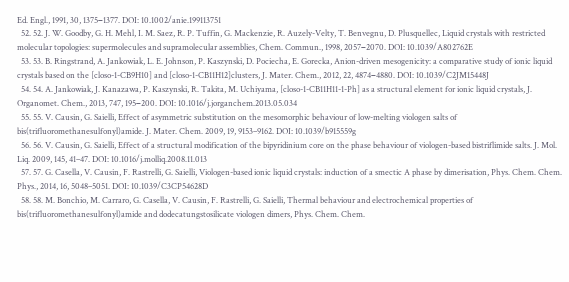Ed. Engl., 1991, 30, 1375−1377. DOI: 10.1002/anie.199113751
  52. 52. J. W. Goodby, G. H. Mehl, I. M. Saez, R. P. Tuffin, G. Mackenzie, R. Auzely-Velty, T. Benvegnu, D. Plusquellec, Liquid crystals with restricted molecular topologies: supermolecules and supramolecular assemblies, Chem. Commun., 1998, 2057−2070. DOI: 10.1039/A802762E
  53. 53. B. Ringstrand, A. Jankowiak, L. E. Johnson, P. Kaszynski, D. Pociecha, E. Gorecka, Anion-driven mesogenicity: a comparative study of ionic liquid crystals based on the [closo-1-CB9H10] and [closo-1-CB11H12]clusters, J. Mater. Chem., 2012, 22, 4874−4880. DOI: 10.1039/C2JM15448J
  54. 54. A. Jankowiak, J. Kanazawa, P. Kaszynski, R. Takita, M. Uchiyama, [closo-1-CB11H11-1-Ph] as a structural element for ionic liquid crystals, J. Organomet. Chem., 2013, 747, 195−200. DOI: 10.1016/j.jorganchem.2013.05.034
  55. 55. V. Causin, G. Saielli, Effect of asymmetric substitution on the mesomorphic behaviour of low-melting viologen salts of bis(trifluoromethanesulfonyl)amide. J. Mater. Chem. 2009, 19, 9153–9162. DOI: 10.1039/b915559g
  56. 56. V. Causin, G. Saielli, Effect of a structural modification of the bipyridinium core on the phase behaviour of viologen-based bistriflimide salts. J. Mol. Liq. 2009, 145, 41–47. DOI: 10.1016/j.molliq.2008.11.013
  57. 57. G. Casella, V. Causin, F. Rastrelli, G. Saielli, Viologen-based ionic liquid crystals: induction of a smectic A phase by dimerisation, Phys. Chem. Chem. Phys., 2014, 16, 5048–5051. DOI: 10.1039/C3CP54628D
  58. 58. M. Bonchio, M. Carraro, G. Casella, V. Causin, F. Rastrelli, G. Saielli, Thermal behaviour and electrochemical properties of bis(trifluoromethanesulfonyl)amide and dodecatungstosilicate viologen dimers, Phys. Chem. Chem.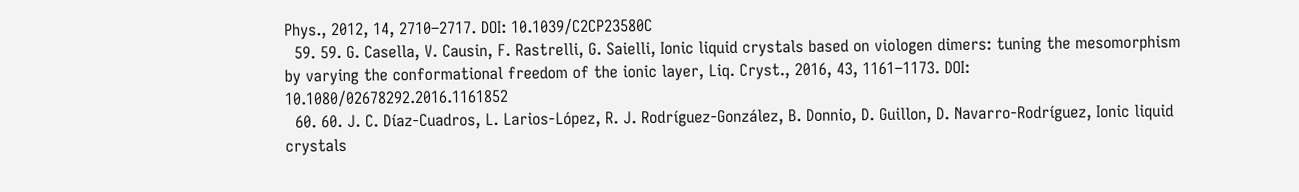Phys., 2012, 14, 2710–2717. DOI: 10.1039/C2CP23580C
  59. 59. G. Casella, V. Causin, F. Rastrelli, G. Saielli, Ionic liquid crystals based on viologen dimers: tuning the mesomorphism by varying the conformational freedom of the ionic layer, Liq. Cryst., 2016, 43, 1161–1173. DOI: 10.1080/02678292.2016.1161852
  60. 60. J. C. Díaz-Cuadros, L. Larios-López, R. J. Rodríguez-González, B. Donnio, D. Guillon, D. Navarro-Rodríguez, Ionic liquid crystals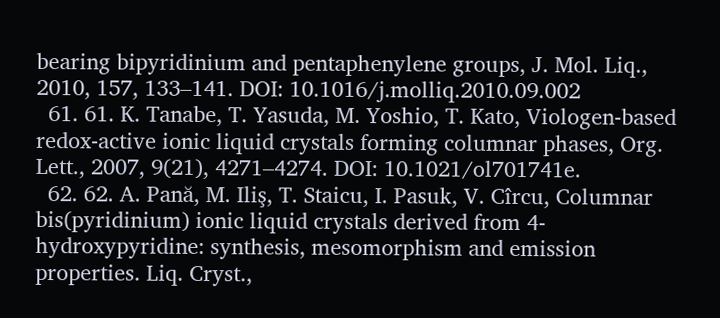bearing bipyridinium and pentaphenylene groups, J. Mol. Liq., 2010, 157, 133–141. DOI: 10.1016/j.molliq.2010.09.002
  61. 61. K. Tanabe, T. Yasuda, M. Yoshio, T. Kato, Viologen-based redox-active ionic liquid crystals forming columnar phases, Org. Lett., 2007, 9(21), 4271–4274. DOI: 10.1021/ol701741e.
  62. 62. A. Pană, M. Iliş, T. Staicu, I. Pasuk, V. Cîrcu, Columnar bis(pyridinium) ionic liquid crystals derived from 4-hydroxypyridine: synthesis, mesomorphism and emission properties. Liq. Cryst.,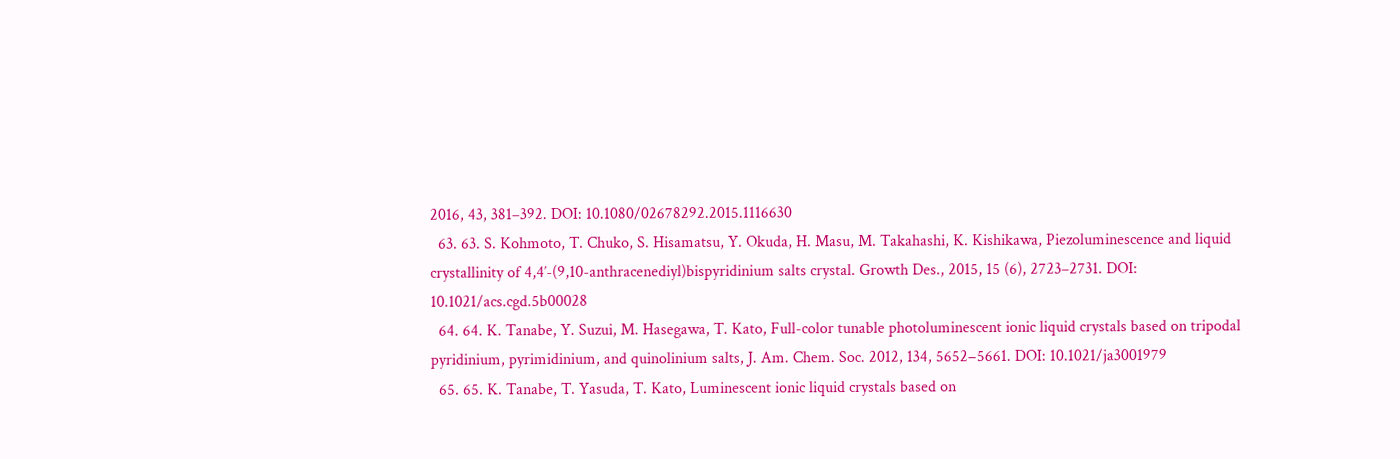2016, 43, 381–392. DOI: 10.1080/02678292.2015.1116630
  63. 63. S. Kohmoto, T. Chuko, S. Hisamatsu, Y. Okuda, H. Masu, M. Takahashi, K. Kishikawa, Piezoluminescence and liquid crystallinity of 4,4′-(9,10-anthracenediyl)bispyridinium salts crystal. Growth Des., 2015, 15 (6), 2723–2731. DOI: 10.1021/acs.cgd.5b00028
  64. 64. K. Tanabe, Y. Suzui, M. Hasegawa, T. Kato, Full-color tunable photoluminescent ionic liquid crystals based on tripodal pyridinium, pyrimidinium, and quinolinium salts, J. Am. Chem. Soc. 2012, 134, 5652−5661. DOI: 10.1021/ja3001979
  65. 65. K. Tanabe, T. Yasuda, T. Kato, Luminescent ionic liquid crystals based on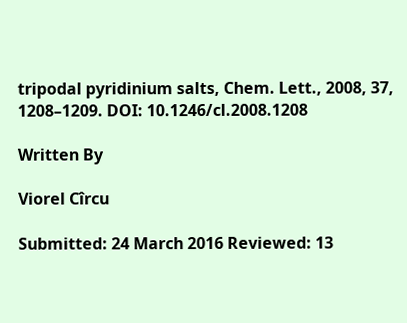tripodal pyridinium salts, Chem. Lett., 2008, 37, 1208–1209. DOI: 10.1246/cl.2008.1208

Written By

Viorel Cîrcu

Submitted: 24 March 2016 Reviewed: 13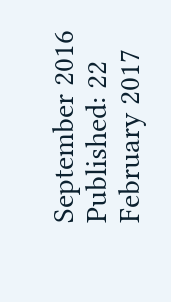September 2016 Published: 22 February 2017